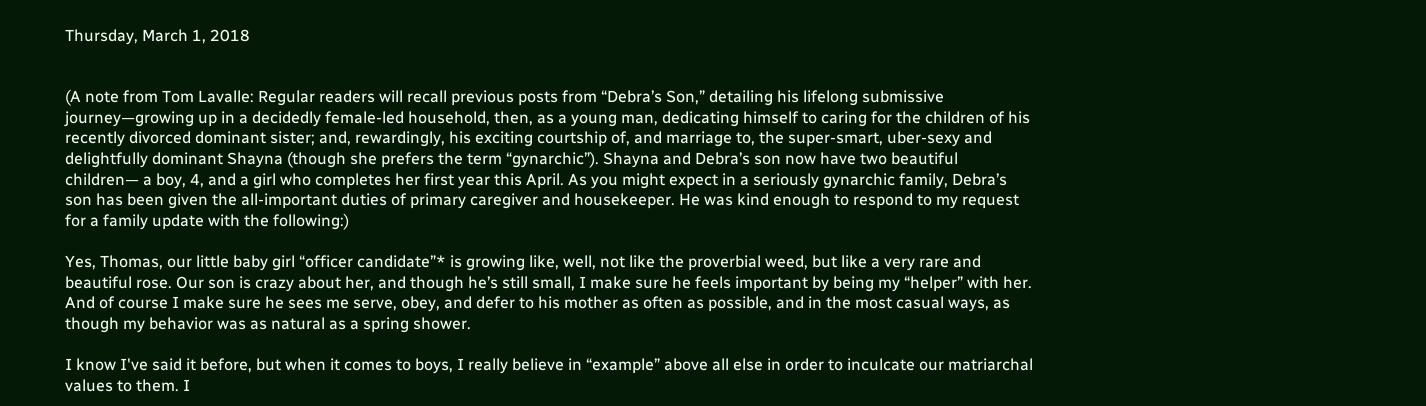Thursday, March 1, 2018


(A note from Tom Lavalle: Regular readers will recall previous posts from “Debra’s Son,” detailing his lifelong submissive journey—growing up in a decidedly female-led household, then, as a young man, dedicating himself to caring for the children of his recently divorced dominant sister; and, rewardingly, his exciting courtship of, and marriage to, the super-smart, uber-sexy and delightfully dominant Shayna (though she prefers the term “gynarchic”). Shayna and Debra’s son now have two beautiful children— a boy, 4, and a girl who completes her first year this April. As you might expect in a seriously gynarchic family, Debra’s son has been given the all-important duties of primary caregiver and housekeeper. He was kind enough to respond to my request for a family update with the following:)

Yes, Thomas, our little baby girl “officer candidate”* is growing like, well, not like the proverbial weed, but like a very rare and beautiful rose. Our son is crazy about her, and though he’s still small, I make sure he feels important by being my “helper” with her. And of course I make sure he sees me serve, obey, and defer to his mother as often as possible, and in the most casual ways, as though my behavior was as natural as a spring shower.

I know I've said it before, but when it comes to boys, I really believe in “example” above all else in order to inculcate our matriarchal values to them. I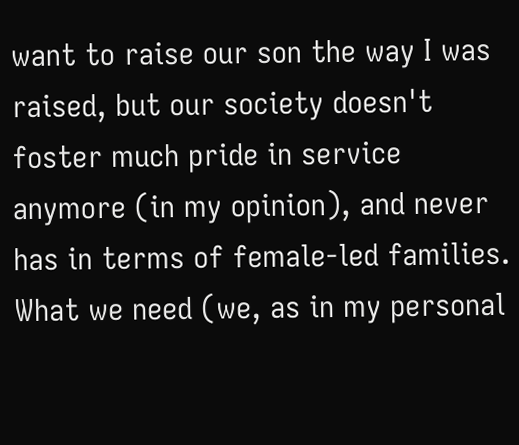want to raise our son the way I was raised, but our society doesn't foster much pride in service anymore (in my opinion), and never has in terms of female-led families. What we need (we, as in my personal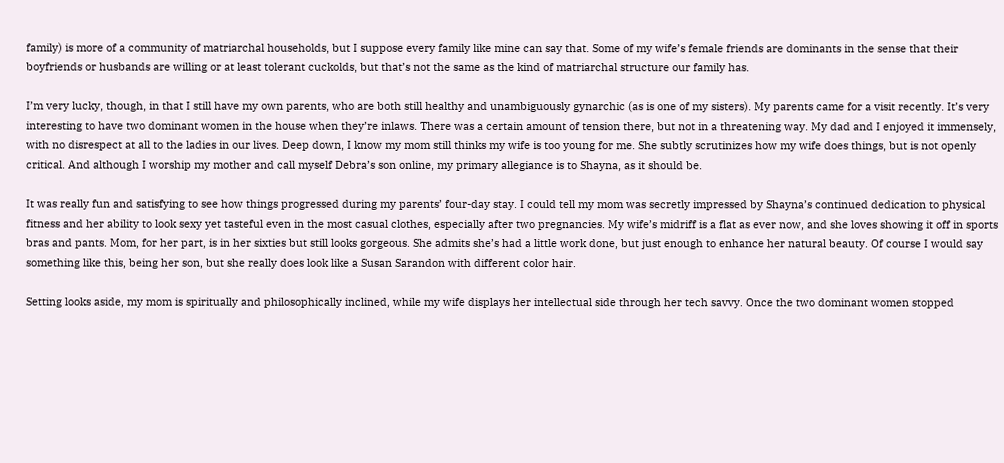family) is more of a community of matriarchal households, but I suppose every family like mine can say that. Some of my wife’s female friends are dominants in the sense that their boyfriends or husbands are willing or at least tolerant cuckolds, but that’s not the same as the kind of matriarchal structure our family has.

I’m very lucky, though, in that I still have my own parents, who are both still healthy and unambiguously gynarchic (as is one of my sisters). My parents came for a visit recently. It’s very interesting to have two dominant women in the house when they’re inlaws. There was a certain amount of tension there, but not in a threatening way. My dad and I enjoyed it immensely, with no disrespect at all to the ladies in our lives. Deep down, I know my mom still thinks my wife is too young for me. She subtly scrutinizes how my wife does things, but is not openly critical. And although I worship my mother and call myself Debra’s son online, my primary allegiance is to Shayna, as it should be.

It was really fun and satisfying to see how things progressed during my parents’ four-day stay. I could tell my mom was secretly impressed by Shayna’s continued dedication to physical fitness and her ability to look sexy yet tasteful even in the most casual clothes, especially after two pregnancies. My wife’s midriff is a flat as ever now, and she loves showing it off in sports bras and pants. Mom, for her part, is in her sixties but still looks gorgeous. She admits she’s had a little work done, but just enough to enhance her natural beauty. Of course I would say something like this, being her son, but she really does look like a Susan Sarandon with different color hair.

Setting looks aside, my mom is spiritually and philosophically inclined, while my wife displays her intellectual side through her tech savvy. Once the two dominant women stopped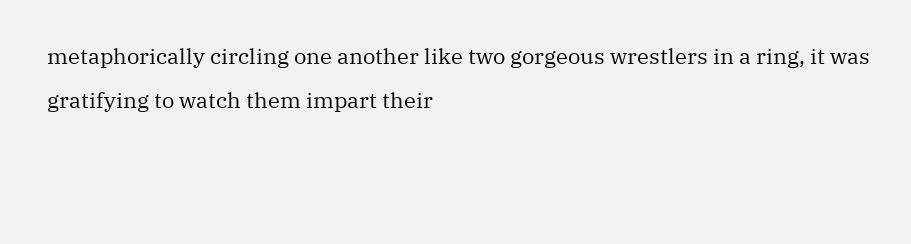metaphorically circling one another like two gorgeous wrestlers in a ring, it was gratifying to watch them impart their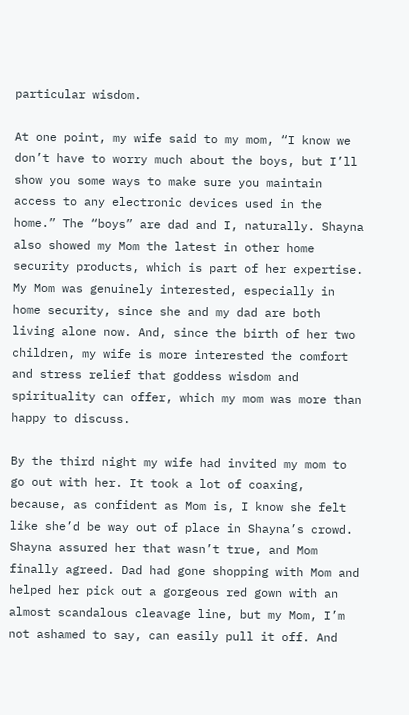particular wisdom.

At one point, my wife said to my mom, “I know we don’t have to worry much about the boys, but I’ll show you some ways to make sure you maintain access to any electronic devices used in the home.” The “boys” are dad and I, naturally. Shayna also showed my Mom the latest in other home security products, which is part of her expertise. My Mom was genuinely interested, especially in home security, since she and my dad are both living alone now. And, since the birth of her two children, my wife is more interested the comfort and stress relief that goddess wisdom and spirituality can offer, which my mom was more than happy to discuss.

By the third night my wife had invited my mom to go out with her. It took a lot of coaxing, because, as confident as Mom is, I know she felt like she’d be way out of place in Shayna’s crowd. Shayna assured her that wasn’t true, and Mom finally agreed. Dad had gone shopping with Mom and helped her pick out a gorgeous red gown with an almost scandalous cleavage line, but my Mom, I’m not ashamed to say, can easily pull it off. And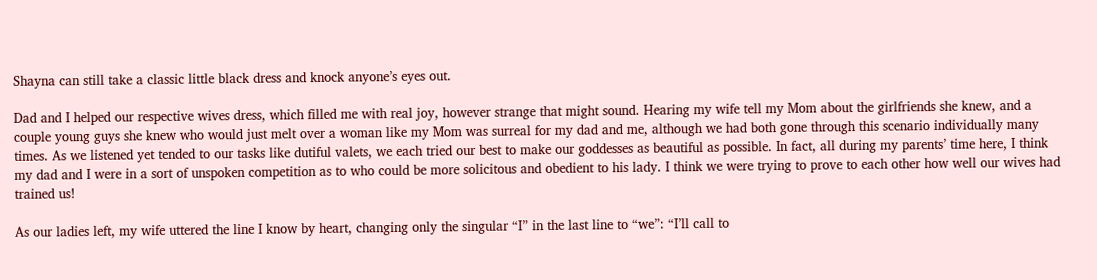Shayna can still take a classic little black dress and knock anyone’s eyes out.

Dad and I helped our respective wives dress, which filled me with real joy, however strange that might sound. Hearing my wife tell my Mom about the girlfriends she knew, and a couple young guys she knew who would just melt over a woman like my Mom was surreal for my dad and me, although we had both gone through this scenario individually many times. As we listened yet tended to our tasks like dutiful valets, we each tried our best to make our goddesses as beautiful as possible. In fact, all during my parents’ time here, I think my dad and I were in a sort of unspoken competition as to who could be more solicitous and obedient to his lady. I think we were trying to prove to each other how well our wives had trained us!

As our ladies left, my wife uttered the line I know by heart, changing only the singular “I” in the last line to “we”: “I’ll call to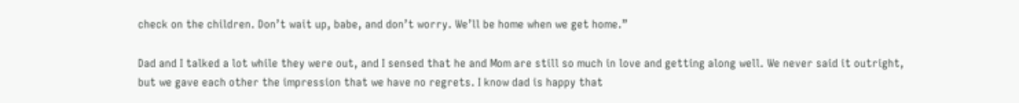check on the children. Don’t wait up, babe, and don’t worry. We’ll be home when we get home.”

Dad and I talked a lot while they were out, and I sensed that he and Mom are still so much in love and getting along well. We never said it outright, but we gave each other the impression that we have no regrets. I know dad is happy that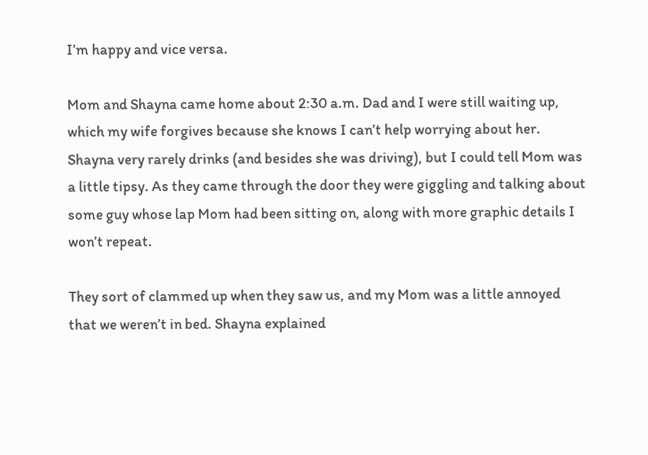I’m happy and vice versa.

Mom and Shayna came home about 2:30 a.m. Dad and I were still waiting up, which my wife forgives because she knows I can’t help worrying about her. Shayna very rarely drinks (and besides she was driving), but I could tell Mom was a little tipsy. As they came through the door they were giggling and talking about some guy whose lap Mom had been sitting on, along with more graphic details I won’t repeat.

They sort of clammed up when they saw us, and my Mom was a little annoyed that we weren’t in bed. Shayna explained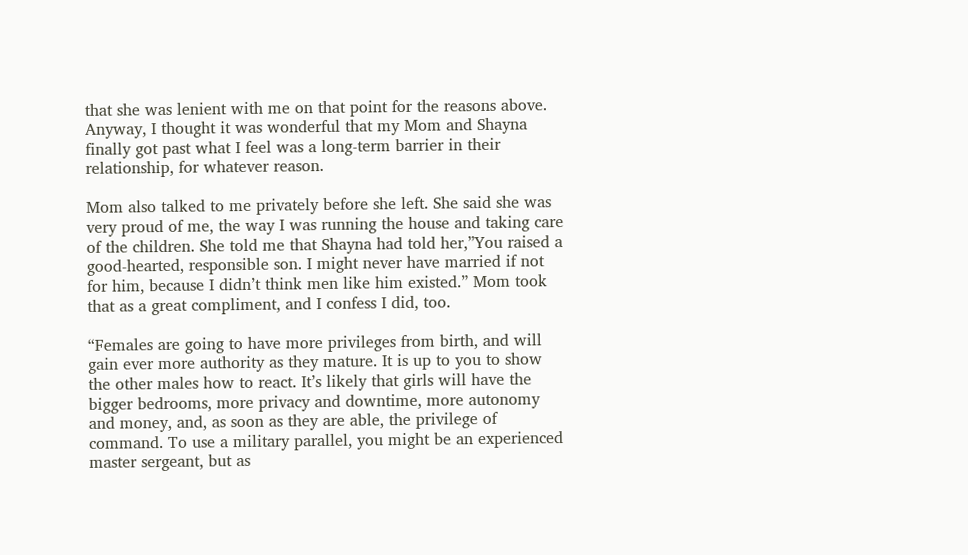that she was lenient with me on that point for the reasons above. Anyway, I thought it was wonderful that my Mom and Shayna finally got past what I feel was a long-term barrier in their relationship, for whatever reason.

Mom also talked to me privately before she left. She said she was very proud of me, the way I was running the house and taking care of the children. She told me that Shayna had told her,”You raised a good-hearted, responsible son. I might never have married if not for him, because I didn’t think men like him existed.” Mom took that as a great compliment, and I confess I did, too.

“Females are going to have more privileges from birth, and will gain ever more authority as they mature. It is up to you to show the other males how to react. It’s likely that girls will have the bigger bedrooms, more privacy and downtime, more autonomy and money, and, as soon as they are able, the privilege of command. To use a military parallel, you might be an experienced master sergeant, but as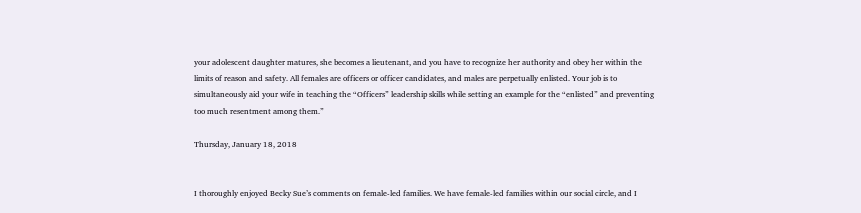your adolescent daughter matures, she becomes a lieutenant, and you have to recognize her authority and obey her within the limits of reason and safety. All females are officers or officer candidates, and males are perpetually enlisted. Your job is to simultaneously aid your wife in teaching the “Officers” leadership skills while setting an example for the “enlisted” and preventing too much resentment among them.”

Thursday, January 18, 2018


I thoroughly enjoyed Becky Sue’s comments on female-led families. We have female-led families within our social circle, and I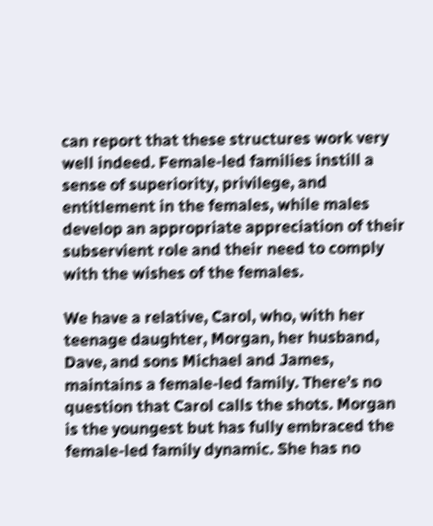can report that these structures work very well indeed. Female-led families instill a sense of superiority, privilege, and entitlement in the females, while males develop an appropriate appreciation of their subservient role and their need to comply with the wishes of the females.

We have a relative, Carol, who, with her teenage daughter, Morgan, her husband, Dave, and sons Michael and James, maintains a female-led family. There’s no question that Carol calls the shots. Morgan is the youngest but has fully embraced the female-led family dynamic. She has no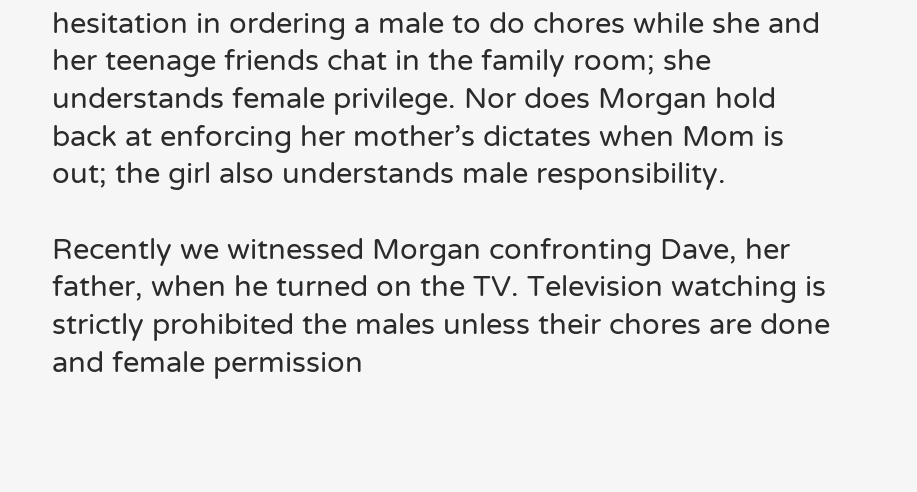hesitation in ordering a male to do chores while she and her teenage friends chat in the family room; she understands female privilege. Nor does Morgan hold back at enforcing her mother’s dictates when Mom is out; the girl also understands male responsibility.

Recently we witnessed Morgan confronting Dave, her father, when he turned on the TV. Television watching is strictly prohibited the males unless their chores are done and female permission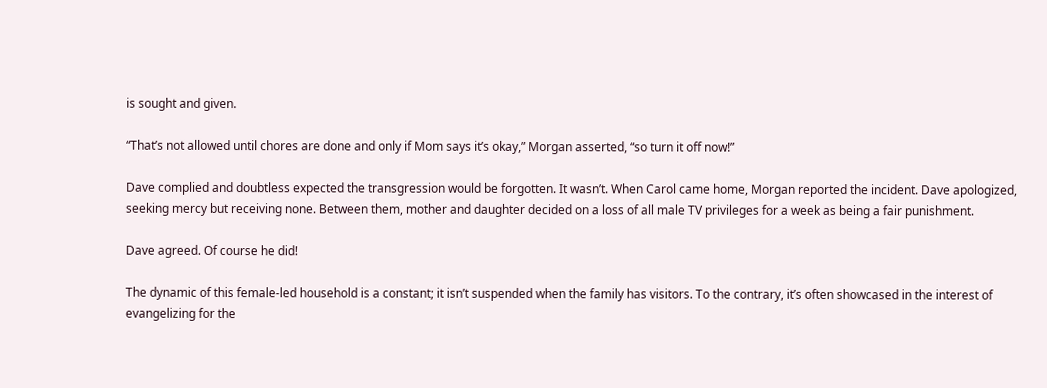is sought and given.

“That’s not allowed until chores are done and only if Mom says it’s okay,” Morgan asserted, “so turn it off now!”

Dave complied and doubtless expected the transgression would be forgotten. It wasn’t. When Carol came home, Morgan reported the incident. Dave apologized, seeking mercy but receiving none. Between them, mother and daughter decided on a loss of all male TV privileges for a week as being a fair punishment.

Dave agreed. Of course he did!

The dynamic of this female-led household is a constant; it isn’t suspended when the family has visitors. To the contrary, it’s often showcased in the interest of evangelizing for the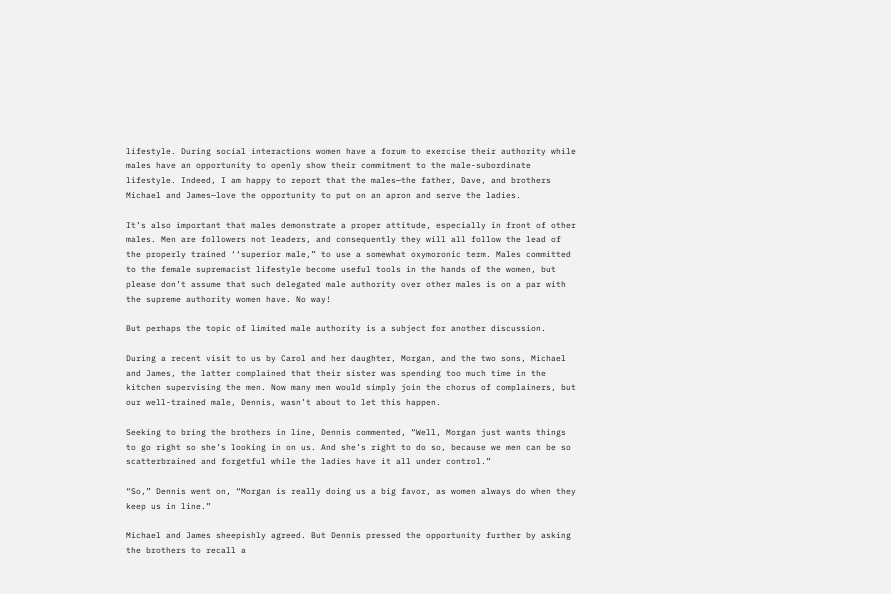lifestyle. During social interactions women have a forum to exercise their authority while males have an opportunity to openly show their commitment to the male-subordinate lifestyle. Indeed, I am happy to report that the males—the father, Dave, and brothers Michael and James—love the opportunity to put on an apron and serve the ladies.

It’s also important that males demonstrate a proper attitude, especially in front of other males. Men are followers not leaders, and consequently they will all follow the lead of the properly trained ‘‘superior male,” to use a somewhat oxymoronic term. Males committed to the female supremacist lifestyle become useful tools in the hands of the women, but please don’t assume that such delegated male authority over other males is on a par with the supreme authority women have. No way!

But perhaps the topic of limited male authority is a subject for another discussion.

During a recent visit to us by Carol and her daughter, Morgan, and the two sons, Michael and James, the latter complained that their sister was spending too much time in the kitchen supervising the men. Now many men would simply join the chorus of complainers, but our well-trained male, Dennis, wasn’t about to let this happen.

Seeking to bring the brothers in line, Dennis commented, “Well, Morgan just wants things to go right so she’s looking in on us. And she’s right to do so, because we men can be so scatterbrained and forgetful while the ladies have it all under control.”

“So,” Dennis went on, “Morgan is really doing us a big favor, as women always do when they keep us in line.”

Michael and James sheepishly agreed. But Dennis pressed the opportunity further by asking the brothers to recall a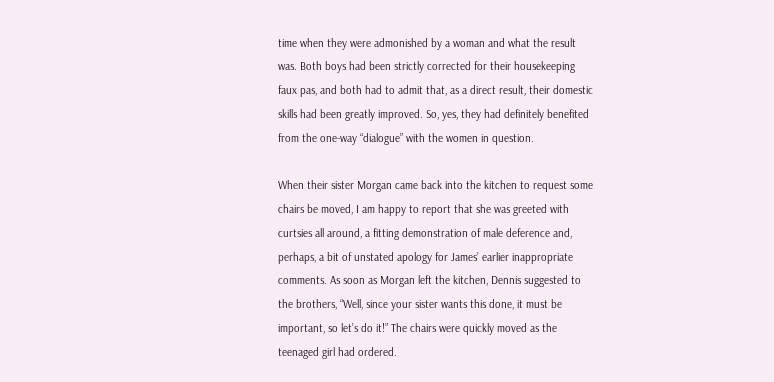time when they were admonished by a woman and what the result was. Both boys had been strictly corrected for their housekeeping faux pas, and both had to admit that, as a direct result, their domestic skills had been greatly improved. So, yes, they had definitely benefited from the one-way “dialogue” with the women in question.

When their sister Morgan came back into the kitchen to request some chairs be moved, I am happy to report that she was greeted with curtsies all around, a fitting demonstration of male deference and, perhaps, a bit of unstated apology for James’ earlier inappropriate comments. As soon as Morgan left the kitchen, Dennis suggested to the brothers, “Well, since your sister wants this done, it must be important, so let’s do it!” The chairs were quickly moved as the teenaged girl had ordered.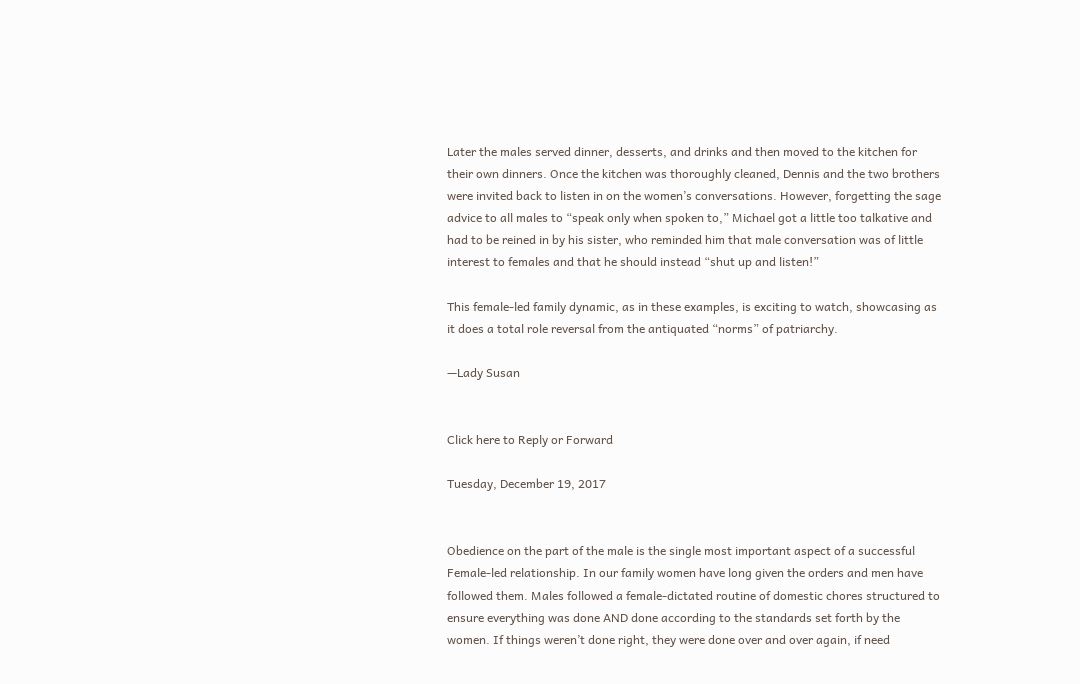Later the males served dinner, desserts, and drinks and then moved to the kitchen for their own dinners. Once the kitchen was thoroughly cleaned, Dennis and the two brothers were invited back to listen in on the women’s conversations. However, forgetting the sage advice to all males to “speak only when spoken to,” Michael got a little too talkative and had to be reined in by his sister, who reminded him that male conversation was of little interest to females and that he should instead “shut up and listen!”

This female-led family dynamic, as in these examples, is exciting to watch, showcasing as it does a total role reversal from the antiquated “norms” of patriarchy.

—Lady Susan


Click here to Reply or Forward

Tuesday, December 19, 2017


Obedience on the part of the male is the single most important aspect of a successful Female-led relationship. In our family women have long given the orders and men have followed them. Males followed a female-dictated routine of domestic chores structured to ensure everything was done AND done according to the standards set forth by the women. If things weren’t done right, they were done over and over again, if need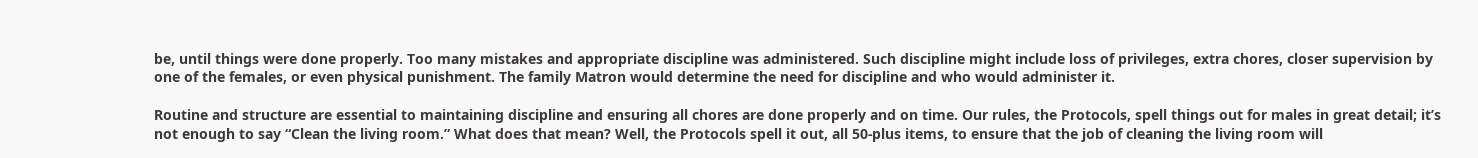be, until things were done properly. Too many mistakes and appropriate discipline was administered. Such discipline might include loss of privileges, extra chores, closer supervision by one of the females, or even physical punishment. The family Matron would determine the need for discipline and who would administer it.

Routine and structure are essential to maintaining discipline and ensuring all chores are done properly and on time. Our rules, the Protocols, spell things out for males in great detail; it’s not enough to say “Clean the living room.” What does that mean? Well, the Protocols spell it out, all 50-plus items, to ensure that the job of cleaning the living room will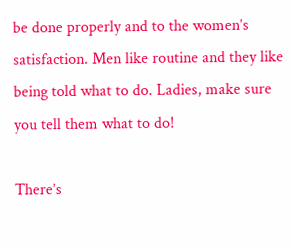be done properly and to the women’s satisfaction. Men like routine and they like being told what to do. Ladies, make sure you tell them what to do!

There’s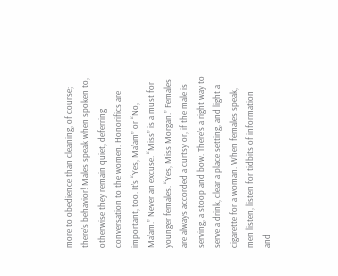more to obedience than cleaning, of course; there’s behavior! Males speak when spoken to, otherwise they remain quiet, deferring conversation to the women. Honorifics are important, too. It’s “Yes, Ma’am” or “No, Ma’am.” Never an excuse. “Miss” is a must for younger females. “Yes, Miss Morgan.” Females are always accorded a curtsy or, if the male is serving, a stoop and bow. There’s a right way to serve a drink, clear a place setting, and light a cigarette for a woman. When females speak, men listen, listen for tidbits of information and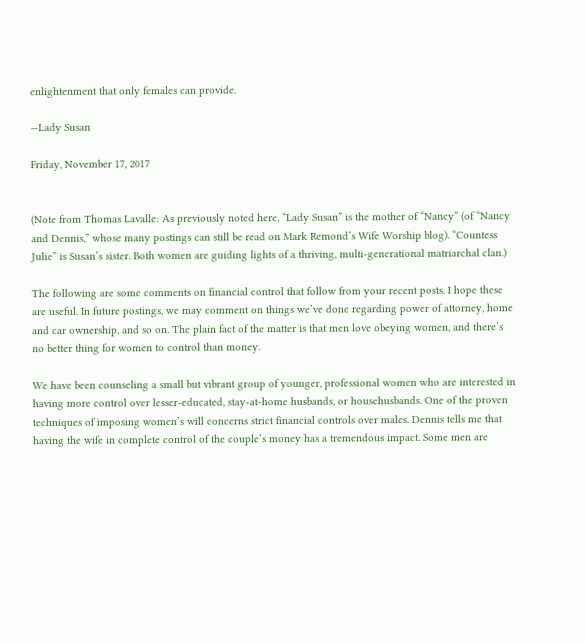enlightenment that only females can provide.

—Lady Susan

Friday, November 17, 2017


(Note from Thomas Lavalle: As previously noted here, “Lady Susan” is the mother of “Nancy” (of “Nancy and Dennis,” whose many postings can still be read on Mark Remond’s Wife Worship blog). “Countess Julie” is Susan’s sister. Both women are guiding lights of a thriving, multi-generational matriarchal clan.)

The following are some comments on financial control that follow from your recent posts. I hope these are useful. In future postings, we may comment on things we’ve done regarding power of attorney, home and car ownership, and so on. The plain fact of the matter is that men love obeying women, and there’s no better thing for women to control than money.

We have been counseling a small but vibrant group of younger, professional women who are interested in having more control over lesser-educated, stay-at-home husbands, or househusbands. One of the proven techniques of imposing women’s will concerns strict financial controls over males. Dennis tells me that having the wife in complete control of the couple’s money has a tremendous impact. Some men are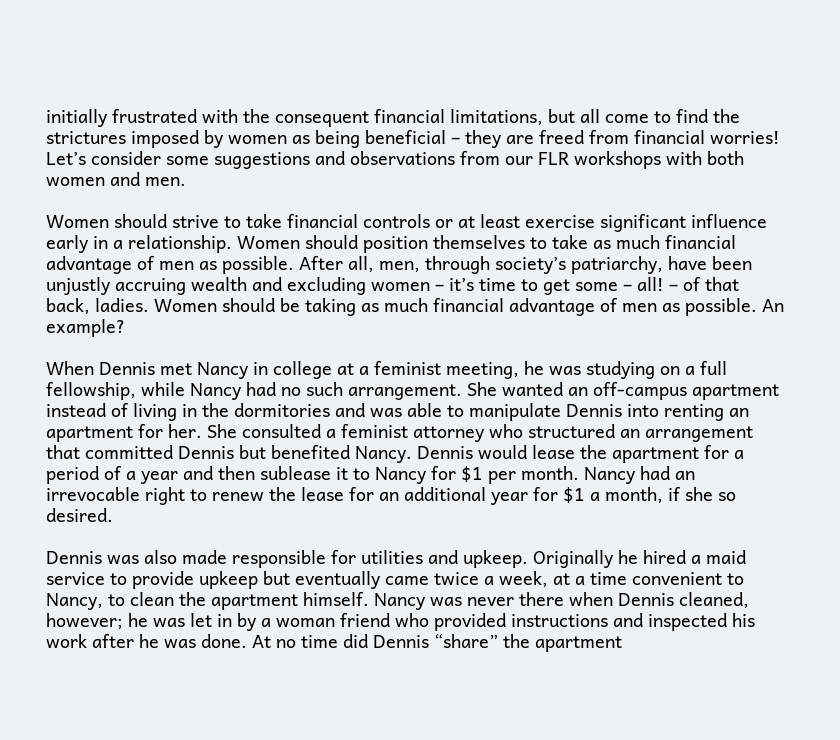initially frustrated with the consequent financial limitations, but all come to find the strictures imposed by women as being beneficial – they are freed from financial worries! Let’s consider some suggestions and observations from our FLR workshops with both women and men.

Women should strive to take financial controls or at least exercise significant influence early in a relationship. Women should position themselves to take as much financial advantage of men as possible. After all, men, through society’s patriarchy, have been unjustly accruing wealth and excluding women – it’s time to get some – all! – of that back, ladies. Women should be taking as much financial advantage of men as possible. An example?

When Dennis met Nancy in college at a feminist meeting, he was studying on a full fellowship, while Nancy had no such arrangement. She wanted an off-campus apartment instead of living in the dormitories and was able to manipulate Dennis into renting an apartment for her. She consulted a feminist attorney who structured an arrangement that committed Dennis but benefited Nancy. Dennis would lease the apartment for a period of a year and then sublease it to Nancy for $1 per month. Nancy had an irrevocable right to renew the lease for an additional year for $1 a month, if she so desired.

Dennis was also made responsible for utilities and upkeep. Originally he hired a maid service to provide upkeep but eventually came twice a week, at a time convenient to Nancy, to clean the apartment himself. Nancy was never there when Dennis cleaned, however; he was let in by a woman friend who provided instructions and inspected his work after he was done. At no time did Dennis “share” the apartment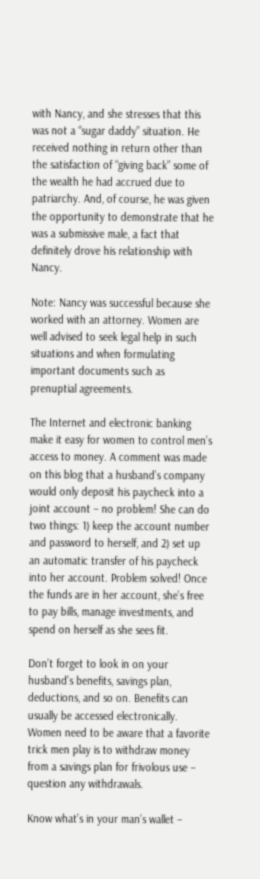with Nancy, and she stresses that this was not a “sugar daddy” situation. He received nothing in return other than the satisfaction of “giving back” some of the wealth he had accrued due to patriarchy. And, of course, he was given the opportunity to demonstrate that he was a submissive male, a fact that definitely drove his relationship with Nancy.

Note: Nancy was successful because she worked with an attorney. Women are well advised to seek legal help in such situations and when formulating important documents such as prenuptial agreements.

The Internet and electronic banking make it easy for women to control men’s access to money. A comment was made on this blog that a husband’s company would only deposit his paycheck into a joint account – no problem! She can do two things: 1) keep the account number and password to herself, and 2) set up an automatic transfer of his paycheck into her account. Problem solved! Once the funds are in her account, she’s free to pay bills, manage investments, and spend on herself as she sees fit.

Don’t forget to look in on your husband’s benefits, savings plan, deductions, and so on. Benefits can usually be accessed electronically. Women need to be aware that a favorite trick men play is to withdraw money from a savings plan for frivolous use – question any withdrawals.

Know what’s in your man’s wallet –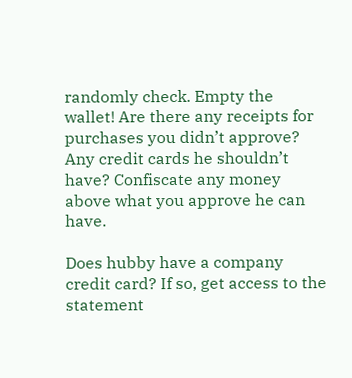randomly check. Empty the wallet! Are there any receipts for purchases you didn’t approve? Any credit cards he shouldn’t have? Confiscate any money above what you approve he can have.

Does hubby have a company credit card? If so, get access to the statement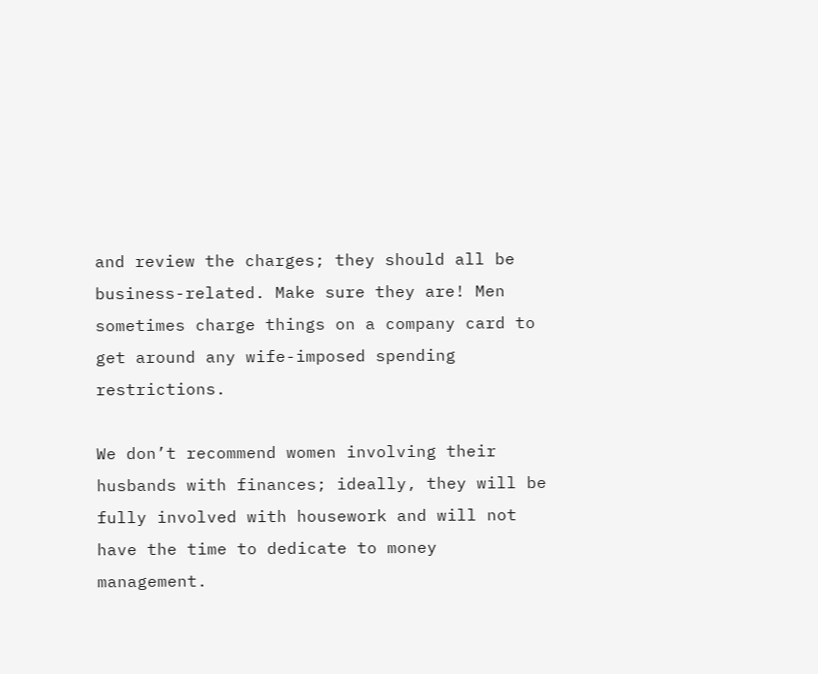and review the charges; they should all be business-related. Make sure they are! Men sometimes charge things on a company card to get around any wife-imposed spending restrictions.

We don’t recommend women involving their husbands with finances; ideally, they will be fully involved with housework and will not have the time to dedicate to money management.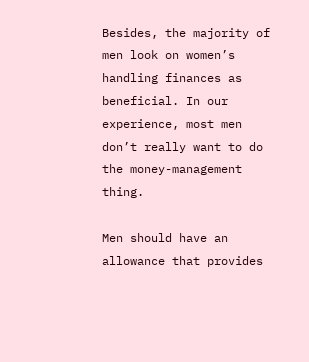Besides, the majority of men look on women’s handling finances as beneficial. In our experience, most men don’t really want to do the money-management thing.

Men should have an allowance that provides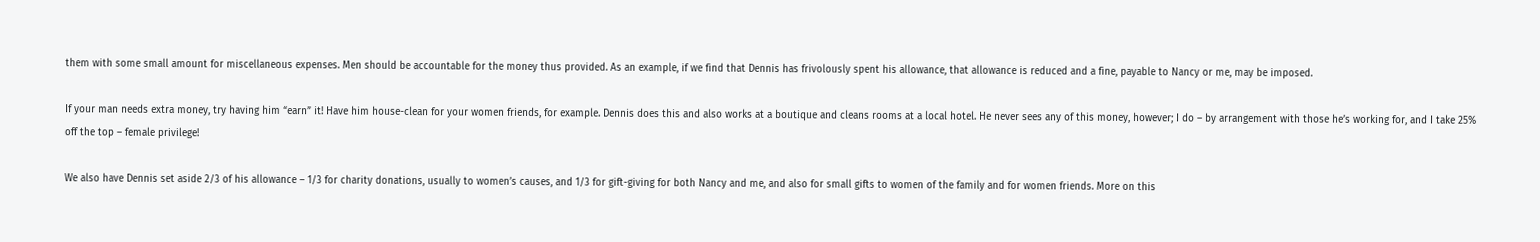them with some small amount for miscellaneous expenses. Men should be accountable for the money thus provided. As an example, if we find that Dennis has frivolously spent his allowance, that allowance is reduced and a fine, payable to Nancy or me, may be imposed.

If your man needs extra money, try having him “earn” it! Have him house-clean for your women friends, for example. Dennis does this and also works at a boutique and cleans rooms at a local hotel. He never sees any of this money, however; I do – by arrangement with those he’s working for, and I take 25% off the top – female privilege!

We also have Dennis set aside 2/3 of his allowance – 1/3 for charity donations, usually to women’s causes, and 1/3 for gift-giving for both Nancy and me, and also for small gifts to women of the family and for women friends. More on this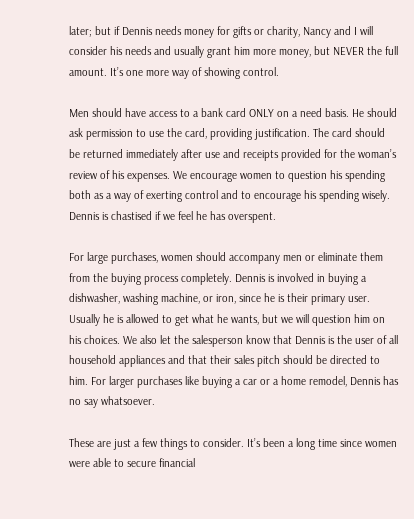later; but if Dennis needs money for gifts or charity, Nancy and I will consider his needs and usually grant him more money, but NEVER the full amount. It’s one more way of showing control.

Men should have access to a bank card ONLY on a need basis. He should ask permission to use the card, providing justification. The card should be returned immediately after use and receipts provided for the woman’s review of his expenses. We encourage women to question his spending both as a way of exerting control and to encourage his spending wisely. Dennis is chastised if we feel he has overspent.

For large purchases, women should accompany men or eliminate them from the buying process completely. Dennis is involved in buying a dishwasher, washing machine, or iron, since he is their primary user. Usually he is allowed to get what he wants, but we will question him on his choices. We also let the salesperson know that Dennis is the user of all household appliances and that their sales pitch should be directed to him. For larger purchases like buying a car or a home remodel, Dennis has no say whatsoever.

These are just a few things to consider. It’s been a long time since women were able to secure financial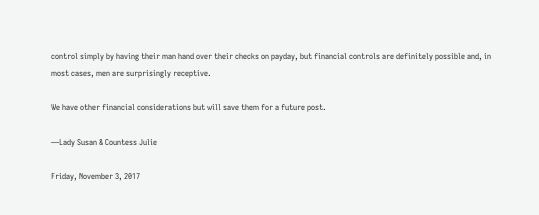control simply by having their man hand over their checks on payday, but financial controls are definitely possible and, in most cases, men are surprisingly receptive.

We have other financial considerations but will save them for a future post.

—Lady Susan & Countess Julie

Friday, November 3, 2017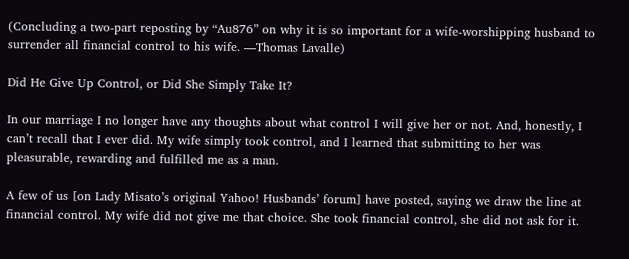(Concluding a two-part reposting by “Au876” on why it is so important for a wife-worshipping husband to surrender all financial control to his wife. —Thomas Lavalle)

Did He Give Up Control, or Did She Simply Take It?

In our marriage I no longer have any thoughts about what control I will give her or not. And, honestly, I can’t recall that I ever did. My wife simply took control, and I learned that submitting to her was pleasurable, rewarding and fulfilled me as a man.

A few of us [on Lady Misato’s original Yahoo! Husbands’ forum] have posted, saying we draw the line at financial control. My wife did not give me that choice. She took financial control, she did not ask for it.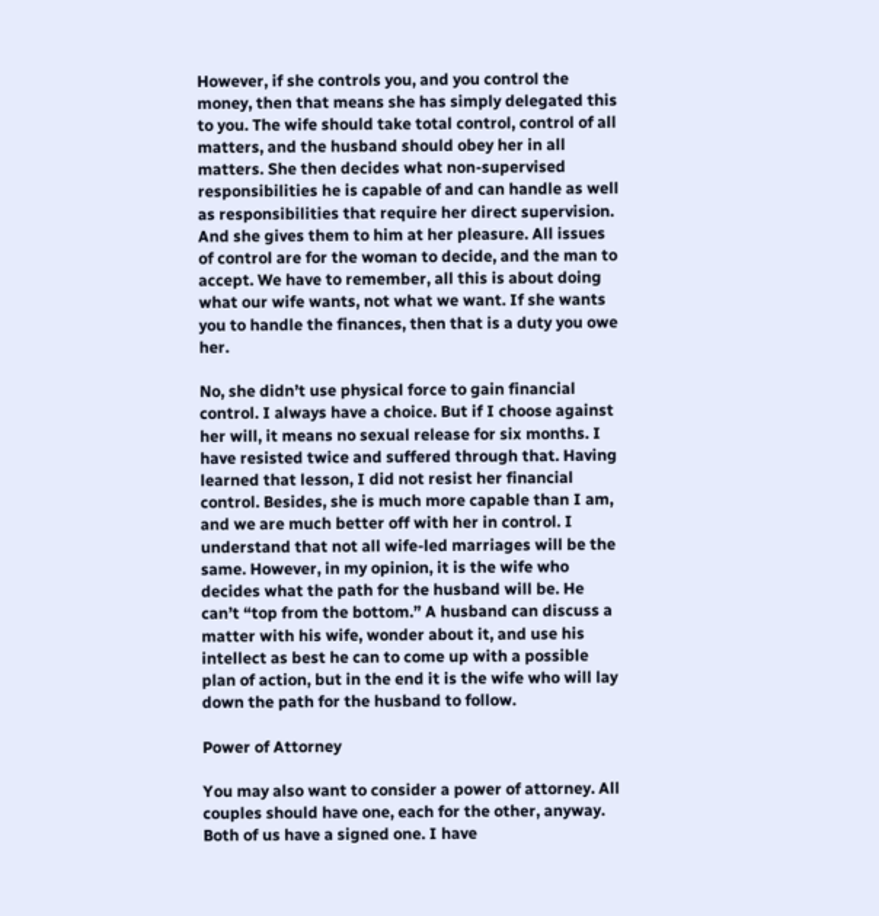However, if she controls you, and you control the money, then that means she has simply delegated this to you. The wife should take total control, control of all matters, and the husband should obey her in all matters. She then decides what non-supervised responsibilities he is capable of and can handle as well as responsibilities that require her direct supervision. And she gives them to him at her pleasure. All issues of control are for the woman to decide, and the man to accept. We have to remember, all this is about doing what our wife wants, not what we want. If she wants you to handle the finances, then that is a duty you owe her.

No, she didn’t use physical force to gain financial control. I always have a choice. But if I choose against her will, it means no sexual release for six months. I have resisted twice and suffered through that. Having learned that lesson, I did not resist her financial control. Besides, she is much more capable than I am, and we are much better off with her in control. I understand that not all wife-led marriages will be the same. However, in my opinion, it is the wife who decides what the path for the husband will be. He can’t “top from the bottom.” A husband can discuss a matter with his wife, wonder about it, and use his intellect as best he can to come up with a possible plan of action, but in the end it is the wife who will lay down the path for the husband to follow.

Power of Attorney

You may also want to consider a power of attorney. All couples should have one, each for the other, anyway. Both of us have a signed one. I have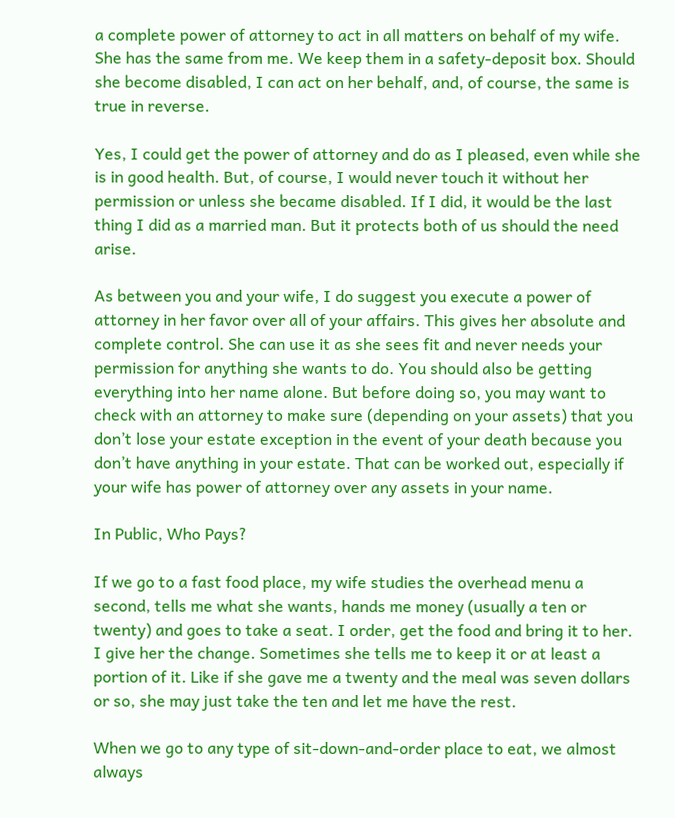a complete power of attorney to act in all matters on behalf of my wife. She has the same from me. We keep them in a safety-deposit box. Should she become disabled, I can act on her behalf, and, of course, the same is true in reverse.

Yes, I could get the power of attorney and do as I pleased, even while she is in good health. But, of course, I would never touch it without her permission or unless she became disabled. If I did, it would be the last thing I did as a married man. But it protects both of us should the need arise.

As between you and your wife, I do suggest you execute a power of attorney in her favor over all of your affairs. This gives her absolute and complete control. She can use it as she sees fit and never needs your permission for anything she wants to do. You should also be getting everything into her name alone. But before doing so, you may want to check with an attorney to make sure (depending on your assets) that you don’t lose your estate exception in the event of your death because you don’t have anything in your estate. That can be worked out, especially if your wife has power of attorney over any assets in your name.

In Public, Who Pays?

If we go to a fast food place, my wife studies the overhead menu a second, tells me what she wants, hands me money (usually a ten or twenty) and goes to take a seat. I order, get the food and bring it to her. I give her the change. Sometimes she tells me to keep it or at least a portion of it. Like if she gave me a twenty and the meal was seven dollars or so, she may just take the ten and let me have the rest.

When we go to any type of sit-down-and-order place to eat, we almost always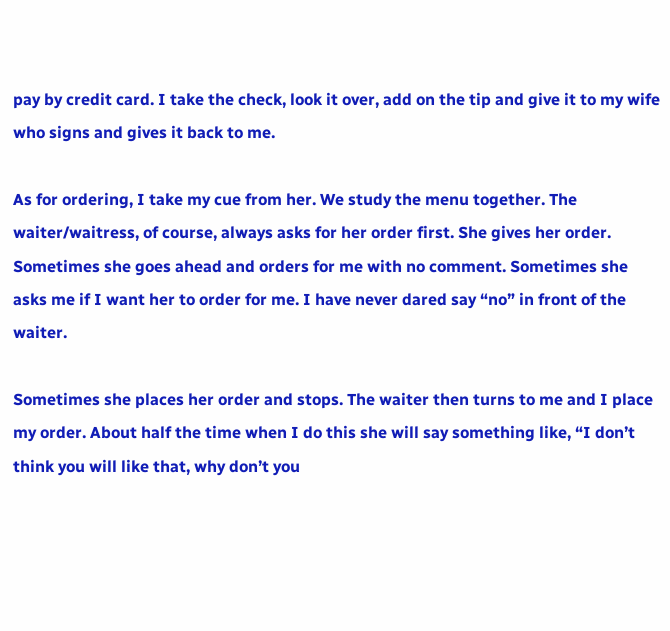pay by credit card. I take the check, look it over, add on the tip and give it to my wife who signs and gives it back to me.

As for ordering, I take my cue from her. We study the menu together. The waiter/waitress, of course, always asks for her order first. She gives her order. Sometimes she goes ahead and orders for me with no comment. Sometimes she asks me if I want her to order for me. I have never dared say “no” in front of the waiter.

Sometimes she places her order and stops. The waiter then turns to me and I place my order. About half the time when I do this she will say something like, “I don’t think you will like that, why don’t you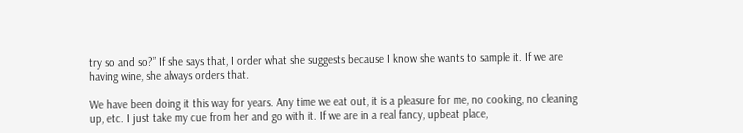try so and so?” If she says that, I order what she suggests because I know she wants to sample it. If we are having wine, she always orders that.

We have been doing it this way for years. Any time we eat out, it is a pleasure for me, no cooking, no cleaning up, etc. I just take my cue from her and go with it. If we are in a real fancy, upbeat place,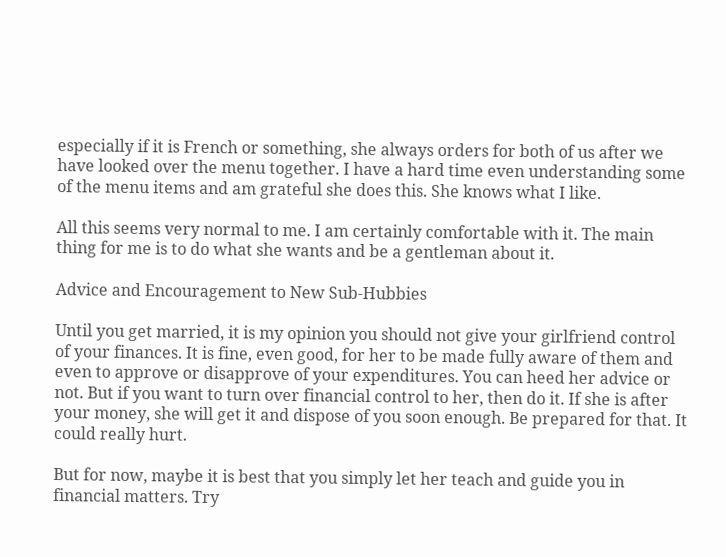especially if it is French or something, she always orders for both of us after we have looked over the menu together. I have a hard time even understanding some of the menu items and am grateful she does this. She knows what I like.

All this seems very normal to me. I am certainly comfortable with it. The main thing for me is to do what she wants and be a gentleman about it.

Advice and Encouragement to New Sub-Hubbies

Until you get married, it is my opinion you should not give your girlfriend control of your finances. It is fine, even good, for her to be made fully aware of them and even to approve or disapprove of your expenditures. You can heed her advice or not. But if you want to turn over financial control to her, then do it. If she is after your money, she will get it and dispose of you soon enough. Be prepared for that. It could really hurt.

But for now, maybe it is best that you simply let her teach and guide you in financial matters. Try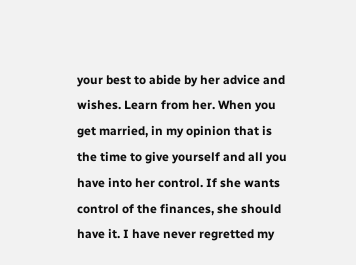your best to abide by her advice and wishes. Learn from her. When you get married, in my opinion that is the time to give yourself and all you have into her control. If she wants control of the finances, she should have it. I have never regretted my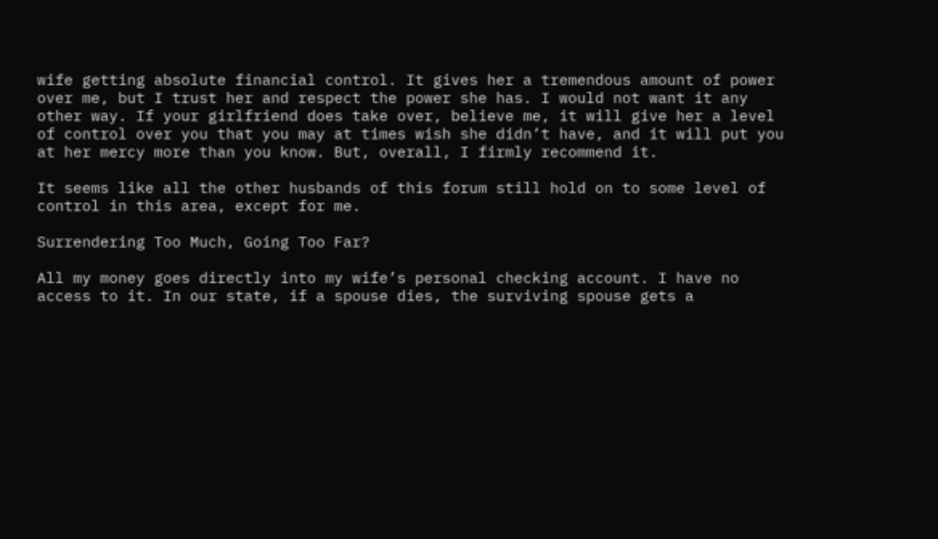wife getting absolute financial control. It gives her a tremendous amount of power over me, but I trust her and respect the power she has. I would not want it any other way. If your girlfriend does take over, believe me, it will give her a level of control over you that you may at times wish she didn’t have, and it will put you at her mercy more than you know. But, overall, I firmly recommend it.

It seems like all the other husbands of this forum still hold on to some level of control in this area, except for me.

Surrendering Too Much, Going Too Far?

All my money goes directly into my wife’s personal checking account. I have no access to it. In our state, if a spouse dies, the surviving spouse gets a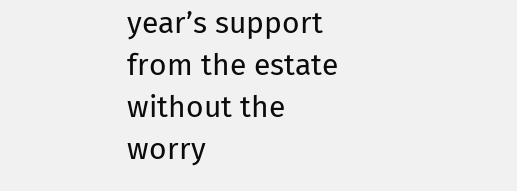year’s support from the estate without the worry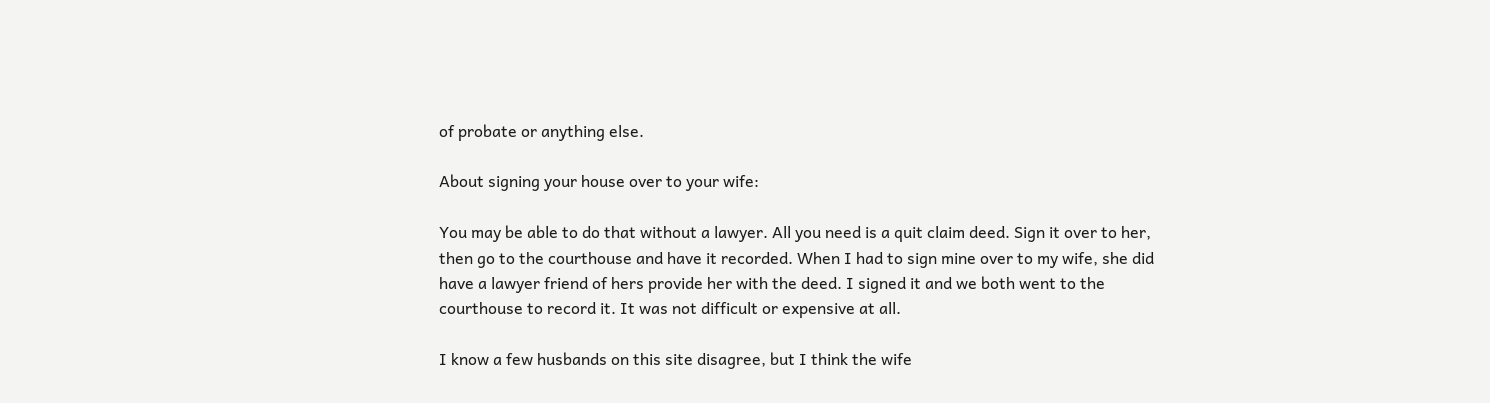of probate or anything else.

About signing your house over to your wife:

You may be able to do that without a lawyer. All you need is a quit claim deed. Sign it over to her, then go to the courthouse and have it recorded. When I had to sign mine over to my wife, she did have a lawyer friend of hers provide her with the deed. I signed it and we both went to the courthouse to record it. It was not difficult or expensive at all.

I know a few husbands on this site disagree, but I think the wife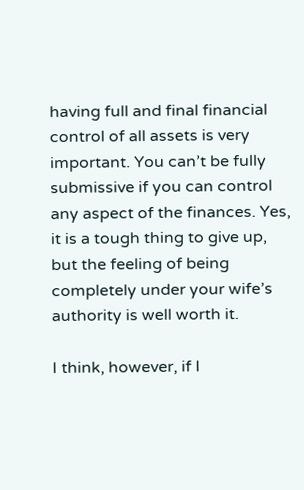having full and final financial control of all assets is very important. You can’t be fully submissive if you can control any aspect of the finances. Yes, it is a tough thing to give up, but the feeling of being completely under your wife’s authority is well worth it.

I think, however, if I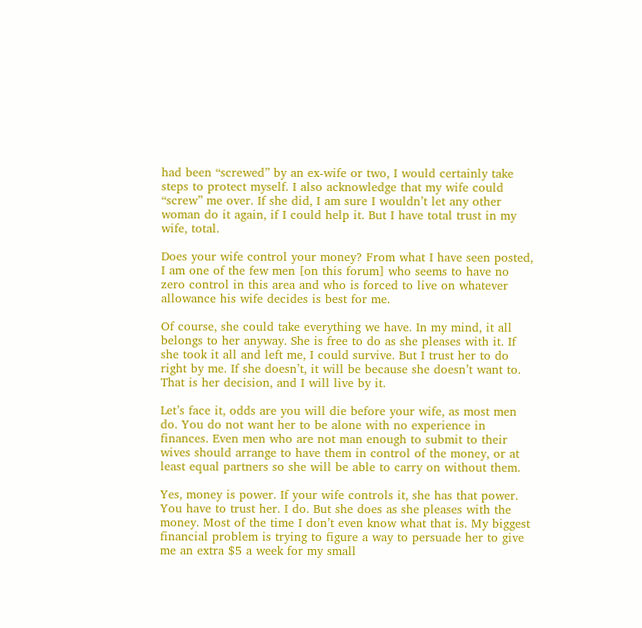had been “screwed” by an ex-wife or two, I would certainly take steps to protect myself. I also acknowledge that my wife could “screw” me over. If she did, I am sure I wouldn’t let any other woman do it again, if I could help it. But I have total trust in my wife, total.

Does your wife control your money? From what I have seen posted, I am one of the few men [on this forum] who seems to have no zero control in this area and who is forced to live on whatever allowance his wife decides is best for me.

Of course, she could take everything we have. In my mind, it all belongs to her anyway. She is free to do as she pleases with it. If she took it all and left me, I could survive. But I trust her to do right by me. If she doesn’t, it will be because she doesn’t want to. That is her decision, and I will live by it.

Let’s face it, odds are you will die before your wife, as most men do. You do not want her to be alone with no experience in finances. Even men who are not man enough to submit to their wives should arrange to have them in control of the money, or at least equal partners so she will be able to carry on without them.

Yes, money is power. If your wife controls it, she has that power. You have to trust her. I do. But she does as she pleases with the money. Most of the time I don’t even know what that is. My biggest financial problem is trying to figure a way to persuade her to give me an extra $5 a week for my small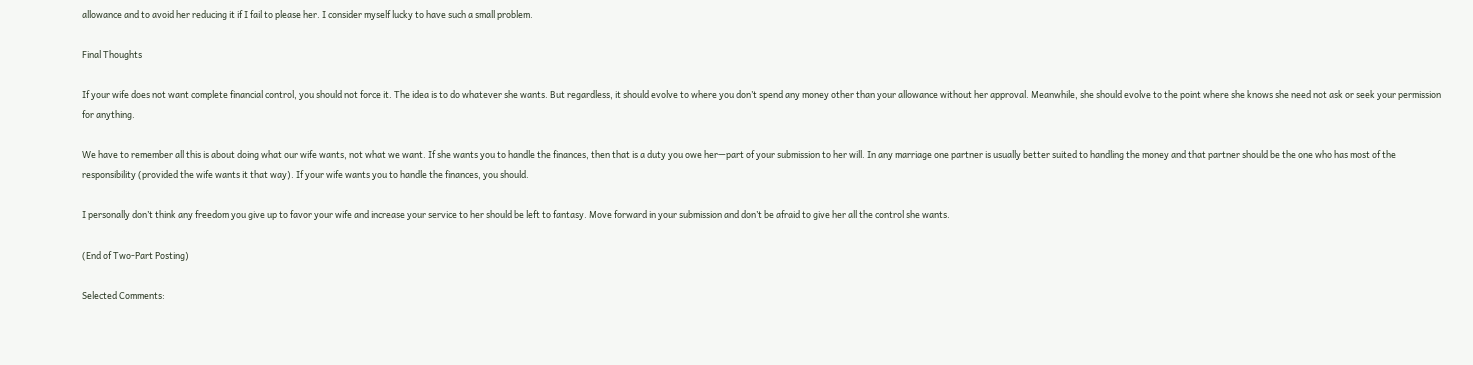allowance and to avoid her reducing it if I fail to please her. I consider myself lucky to have such a small problem.

Final Thoughts

If your wife does not want complete financial control, you should not force it. The idea is to do whatever she wants. But regardless, it should evolve to where you don’t spend any money other than your allowance without her approval. Meanwhile, she should evolve to the point where she knows she need not ask or seek your permission for anything.

We have to remember all this is about doing what our wife wants, not what we want. If she wants you to handle the finances, then that is a duty you owe her—part of your submission to her will. In any marriage one partner is usually better suited to handling the money and that partner should be the one who has most of the responsibility (provided the wife wants it that way). If your wife wants you to handle the finances, you should.

I personally don’t think any freedom you give up to favor your wife and increase your service to her should be left to fantasy. Move forward in your submission and don’t be afraid to give her all the control she wants.

(End of Two-Part Posting)

Selected Comments: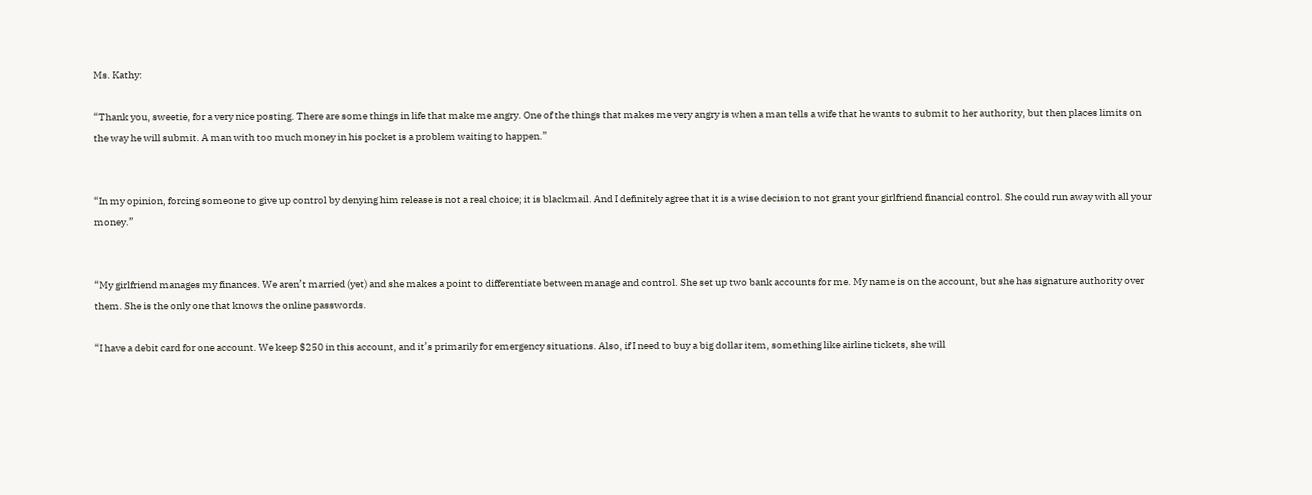Ms. Kathy:

“Thank you, sweetie, for a very nice posting. There are some things in life that make me angry. One of the things that makes me very angry is when a man tells a wife that he wants to submit to her authority, but then places limits on the way he will submit. A man with too much money in his pocket is a problem waiting to happen.”


“In my opinion, forcing someone to give up control by denying him release is not a real choice; it is blackmail. And I definitely agree that it is a wise decision to not grant your girlfriend financial control. She could run away with all your money.”


“My girlfriend manages my finances. We aren’t married (yet) and she makes a point to differentiate between manage and control. She set up two bank accounts for me. My name is on the account, but she has signature authority over them. She is the only one that knows the online passwords.

“I have a debit card for one account. We keep $250 in this account, and it’s primarily for emergency situations. Also, if I need to buy a big dollar item, something like airline tickets, she will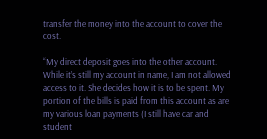transfer the money into the account to cover the cost.

“My direct deposit goes into the other account. While it’s still my account in name, I am not allowed access to it. She decides how it is to be spent. My portion of the bills is paid from this account as are my various loan payments (I still have car and student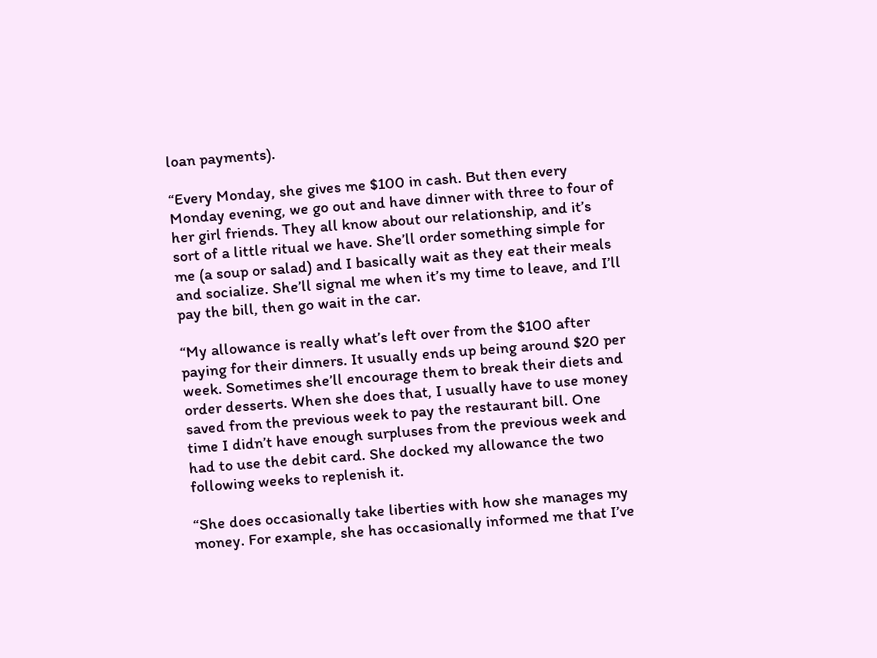loan payments).

“Every Monday, she gives me $100 in cash. But then every Monday evening, we go out and have dinner with three to four of her girl friends. They all know about our relationship, and it’s sort of a little ritual we have. She’ll order something simple for me (a soup or salad) and I basically wait as they eat their meals and socialize. She’ll signal me when it’s my time to leave, and I’ll pay the bill, then go wait in the car.

“My allowance is really what’s left over from the $100 after paying for their dinners. It usually ends up being around $20 per week. Sometimes she’ll encourage them to break their diets and order desserts. When she does that, I usually have to use money saved from the previous week to pay the restaurant bill. One time I didn’t have enough surpluses from the previous week and had to use the debit card. She docked my allowance the two following weeks to replenish it.

“She does occasionally take liberties with how she manages my money. For example, she has occasionally informed me that I’ve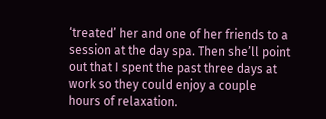‘treated’ her and one of her friends to a session at the day spa. Then she’ll point out that I spent the past three days at work so they could enjoy a couple hours of relaxation.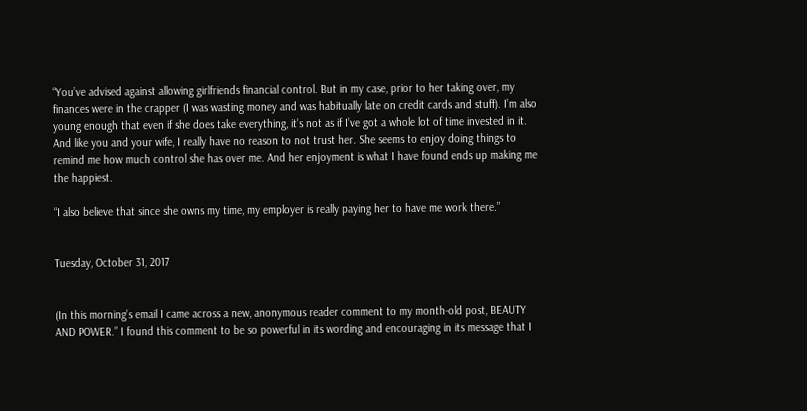“You’ve advised against allowing girlfriends financial control. But in my case, prior to her taking over, my finances were in the crapper (I was wasting money and was habitually late on credit cards and stuff). I’m also young enough that even if she does take everything, it’s not as if I’ve got a whole lot of time invested in it. And like you and your wife, I really have no reason to not trust her. She seems to enjoy doing things to remind me how much control she has over me. And her enjoyment is what I have found ends up making me the happiest.

“I also believe that since she owns my time, my employer is really paying her to have me work there.”


Tuesday, October 31, 2017


(In this morning’s email I came across a new, anonymous reader comment to my month-old post, BEAUTY AND POWER.” I found this comment to be so powerful in its wording and encouraging in its message that I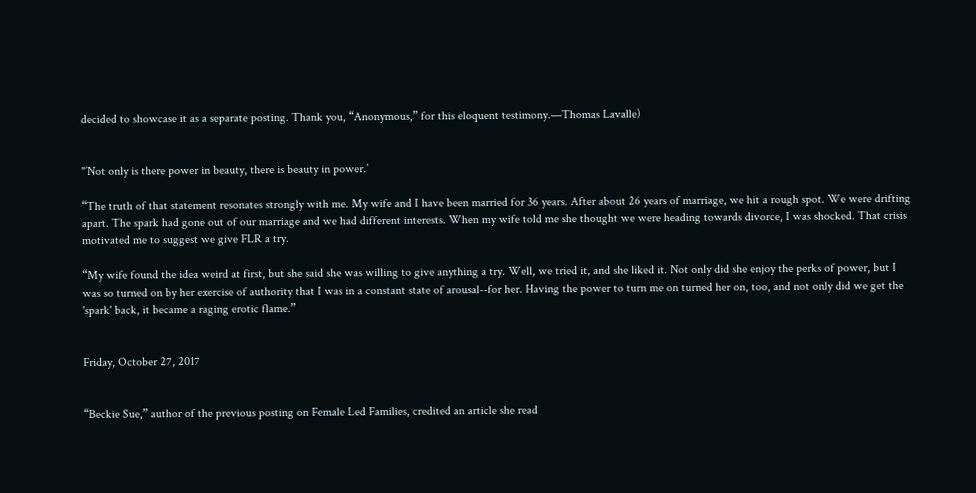decided to showcase it as a separate posting. Thank you, “Anonymous,” for this eloquent testimony.—Thomas Lavalle)


"’Not only is there power in beauty, there is beauty in power.’

“The truth of that statement resonates strongly with me. My wife and I have been married for 36 years. After about 26 years of marriage, we hit a rough spot. We were drifting apart. The spark had gone out of our marriage and we had different interests. When my wife told me she thought we were heading towards divorce, I was shocked. That crisis motivated me to suggest we give FLR a try.

“My wife found the idea weird at first, but she said she was willing to give anything a try. Well, we tried it, and she liked it. Not only did she enjoy the perks of power, but I was so turned on by her exercise of authority that I was in a constant state of arousal--for her. Having the power to turn me on turned her on, too, and not only did we get the 'spark' back, it became a raging erotic flame.”


Friday, October 27, 2017


“Beckie Sue,” author of the previous posting on Female Led Families, credited an article she read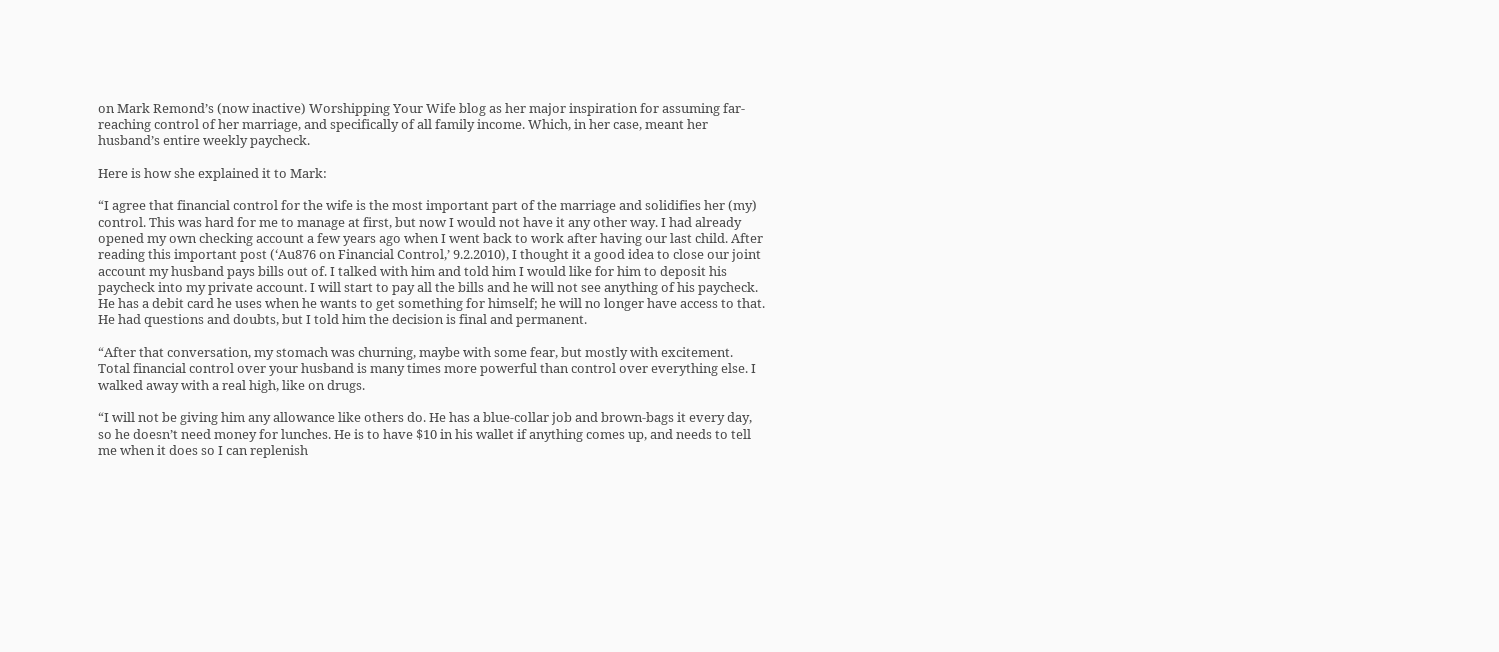on Mark Remond’s (now inactive) Worshipping Your Wife blog as her major inspiration for assuming far-reaching control of her marriage, and specifically of all family income. Which, in her case, meant her husband’s entire weekly paycheck.

Here is how she explained it to Mark:

“I agree that financial control for the wife is the most important part of the marriage and solidifies her (my) control. This was hard for me to manage at first, but now I would not have it any other way. I had already opened my own checking account a few years ago when I went back to work after having our last child. After reading this important post (‘Au876 on Financial Control,’ 9.2.2010), I thought it a good idea to close our joint account my husband pays bills out of. I talked with him and told him I would like for him to deposit his paycheck into my private account. I will start to pay all the bills and he will not see anything of his paycheck. He has a debit card he uses when he wants to get something for himself; he will no longer have access to that. He had questions and doubts, but I told him the decision is final and permanent.

“After that conversation, my stomach was churning, maybe with some fear, but mostly with excitement. Total financial control over your husband is many times more powerful than control over everything else. I walked away with a real high, like on drugs.

“I will not be giving him any allowance like others do. He has a blue-collar job and brown-bags it every day, so he doesn’t need money for lunches. He is to have $10 in his wallet if anything comes up, and needs to tell me when it does so I can replenish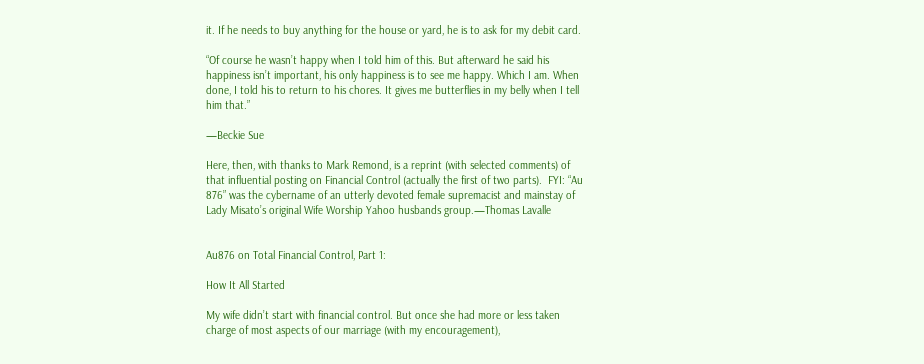it. If he needs to buy anything for the house or yard, he is to ask for my debit card.

“Of course he wasn’t happy when I told him of this. But afterward he said his happiness isn’t important, his only happiness is to see me happy. Which I am. When done, I told his to return to his chores. It gives me butterflies in my belly when I tell him that.”

—Beckie Sue

Here, then, with thanks to Mark Remond, is a reprint (with selected comments) of that influential posting on Financial Control (actually the first of two parts).  FYI: “Au 876” was the cybername of an utterly devoted female supremacist and mainstay of Lady Misato’s original Wife Worship Yahoo husbands group.—Thomas Lavalle


Au876 on Total Financial Control, Part 1:

How It All Started

My wife didn’t start with financial control. But once she had more or less taken charge of most aspects of our marriage (with my encouragement),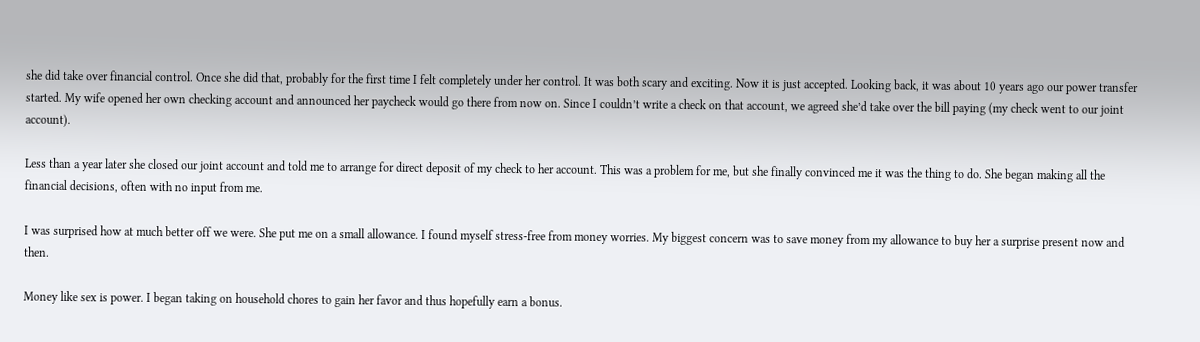she did take over financial control. Once she did that, probably for the first time I felt completely under her control. It was both scary and exciting. Now it is just accepted. Looking back, it was about 10 years ago our power transfer started. My wife opened her own checking account and announced her paycheck would go there from now on. Since I couldn’t write a check on that account, we agreed she’d take over the bill paying (my check went to our joint account).

Less than a year later she closed our joint account and told me to arrange for direct deposit of my check to her account. This was a problem for me, but she finally convinced me it was the thing to do. She began making all the financial decisions, often with no input from me.

I was surprised how at much better off we were. She put me on a small allowance. I found myself stress-free from money worries. My biggest concern was to save money from my allowance to buy her a surprise present now and then.

Money like sex is power. I began taking on household chores to gain her favor and thus hopefully earn a bonus.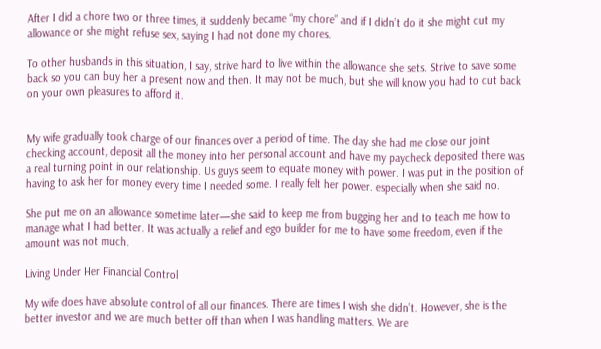After I did a chore two or three times, it suddenly became “my chore” and if I didn’t do it she might cut my allowance or she might refuse sex, saying I had not done my chores.

To other husbands in this situation, I say, strive hard to live within the allowance she sets. Strive to save some back so you can buy her a present now and then. It may not be much, but she will know you had to cut back on your own pleasures to afford it.


My wife gradually took charge of our finances over a period of time. The day she had me close our joint checking account, deposit all the money into her personal account and have my paycheck deposited there was a real turning point in our relationship. Us guys seem to equate money with power. I was put in the position of having to ask her for money every time I needed some. I really felt her power. especially when she said no.

She put me on an allowance sometime later—she said to keep me from bugging her and to teach me how to manage what I had better. It was actually a relief and ego builder for me to have some freedom, even if the amount was not much.

Living Under Her Financial Control

My wife does have absolute control of all our finances. There are times I wish she didn’t. However, she is the better investor and we are much better off than when I was handling matters. We are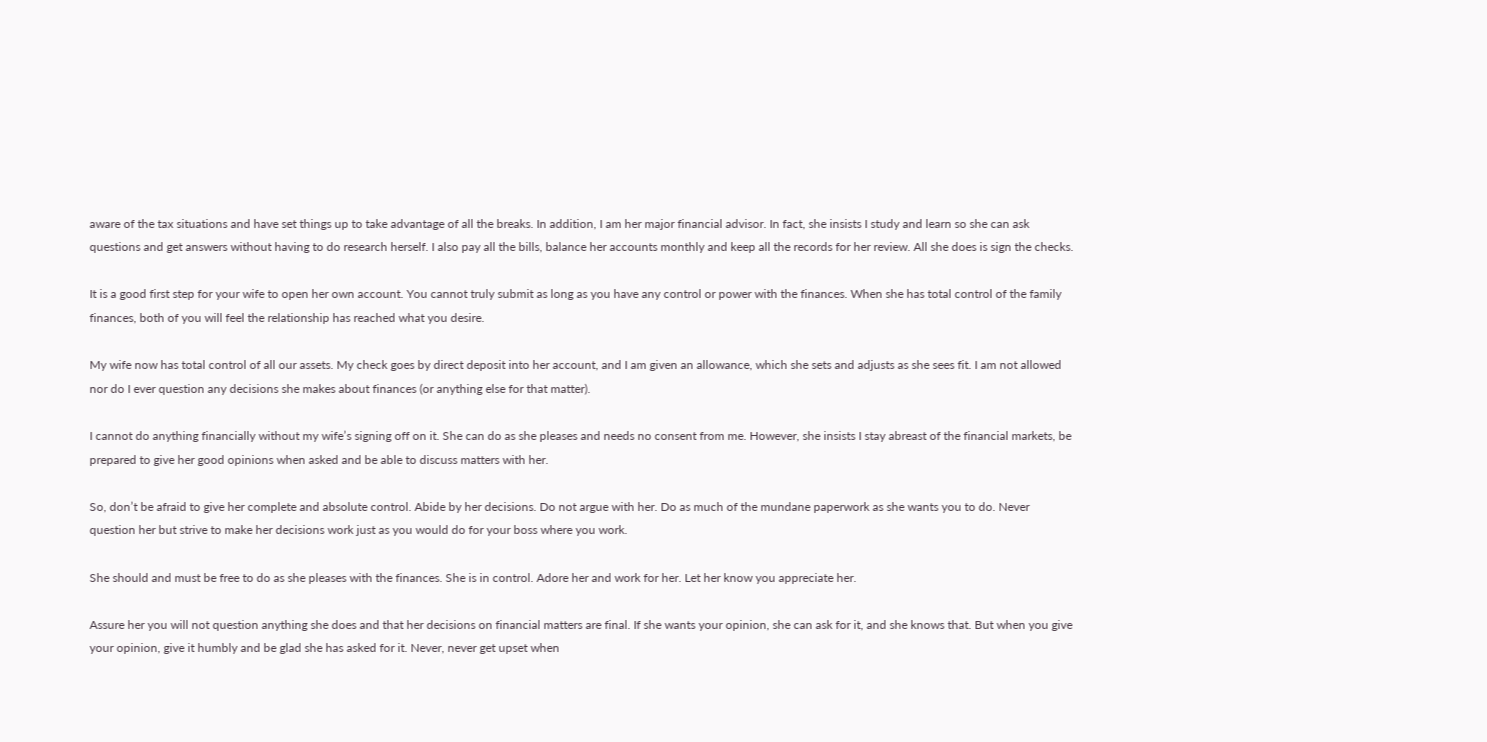aware of the tax situations and have set things up to take advantage of all the breaks. In addition, I am her major financial advisor. In fact, she insists I study and learn so she can ask questions and get answers without having to do research herself. I also pay all the bills, balance her accounts monthly and keep all the records for her review. All she does is sign the checks.

It is a good first step for your wife to open her own account. You cannot truly submit as long as you have any control or power with the finances. When she has total control of the family finances, both of you will feel the relationship has reached what you desire.

My wife now has total control of all our assets. My check goes by direct deposit into her account, and I am given an allowance, which she sets and adjusts as she sees fit. I am not allowed nor do I ever question any decisions she makes about finances (or anything else for that matter).

I cannot do anything financially without my wife’s signing off on it. She can do as she pleases and needs no consent from me. However, she insists I stay abreast of the financial markets, be prepared to give her good opinions when asked and be able to discuss matters with her.

So, don’t be afraid to give her complete and absolute control. Abide by her decisions. Do not argue with her. Do as much of the mundane paperwork as she wants you to do. Never question her but strive to make her decisions work just as you would do for your boss where you work.

She should and must be free to do as she pleases with the finances. She is in control. Adore her and work for her. Let her know you appreciate her.

Assure her you will not question anything she does and that her decisions on financial matters are final. If she wants your opinion, she can ask for it, and she knows that. But when you give your opinion, give it humbly and be glad she has asked for it. Never, never get upset when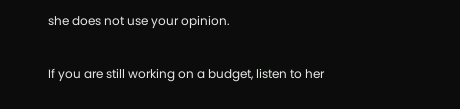she does not use your opinion.

If you are still working on a budget, listen to her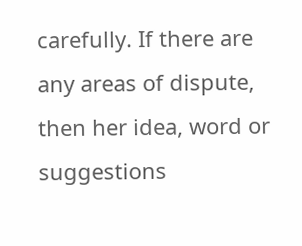carefully. If there are any areas of dispute, then her idea, word or suggestions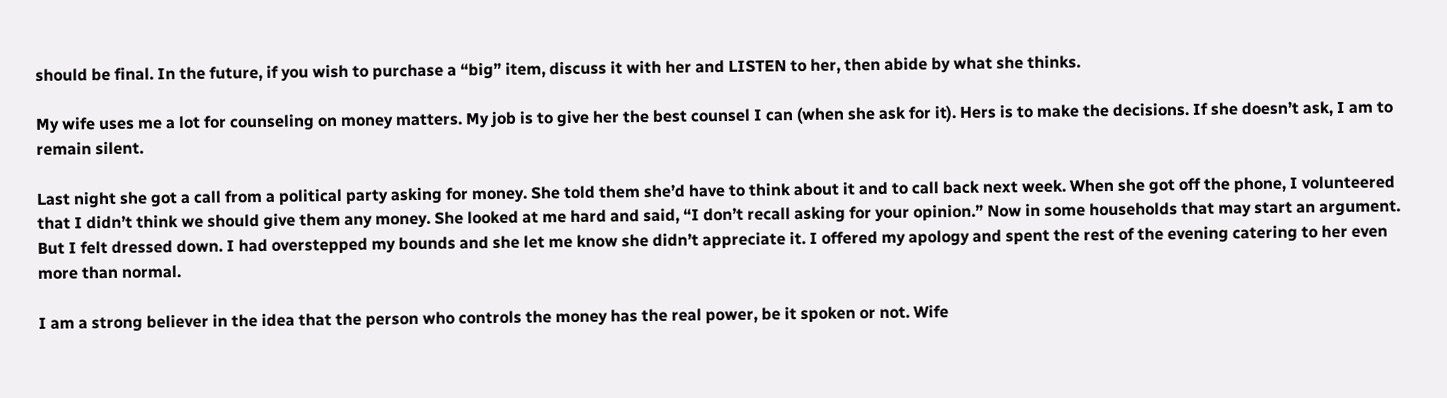should be final. In the future, if you wish to purchase a “big” item, discuss it with her and LISTEN to her, then abide by what she thinks.

My wife uses me a lot for counseling on money matters. My job is to give her the best counsel I can (when she ask for it). Hers is to make the decisions. If she doesn’t ask, I am to remain silent.

Last night she got a call from a political party asking for money. She told them she’d have to think about it and to call back next week. When she got off the phone, I volunteered that I didn’t think we should give them any money. She looked at me hard and said, “I don’t recall asking for your opinion.” Now in some households that may start an argument. But I felt dressed down. I had overstepped my bounds and she let me know she didn’t appreciate it. I offered my apology and spent the rest of the evening catering to her even more than normal.

I am a strong believer in the idea that the person who controls the money has the real power, be it spoken or not. Wife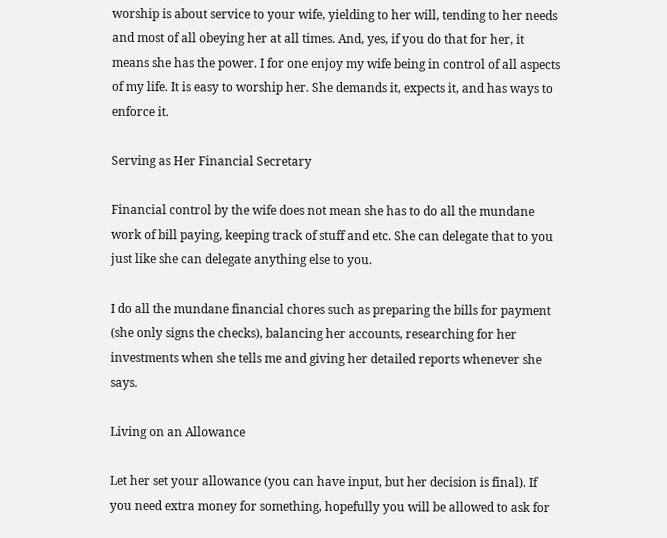worship is about service to your wife, yielding to her will, tending to her needs and most of all obeying her at all times. And, yes, if you do that for her, it means she has the power. I for one enjoy my wife being in control of all aspects of my life. It is easy to worship her. She demands it, expects it, and has ways to enforce it.

Serving as Her Financial Secretary

Financial control by the wife does not mean she has to do all the mundane work of bill paying, keeping track of stuff and etc. She can delegate that to you just like she can delegate anything else to you.

I do all the mundane financial chores such as preparing the bills for payment (she only signs the checks), balancing her accounts, researching for her investments when she tells me and giving her detailed reports whenever she says.

Living on an Allowance

Let her set your allowance (you can have input, but her decision is final). If you need extra money for something, hopefully you will be allowed to ask for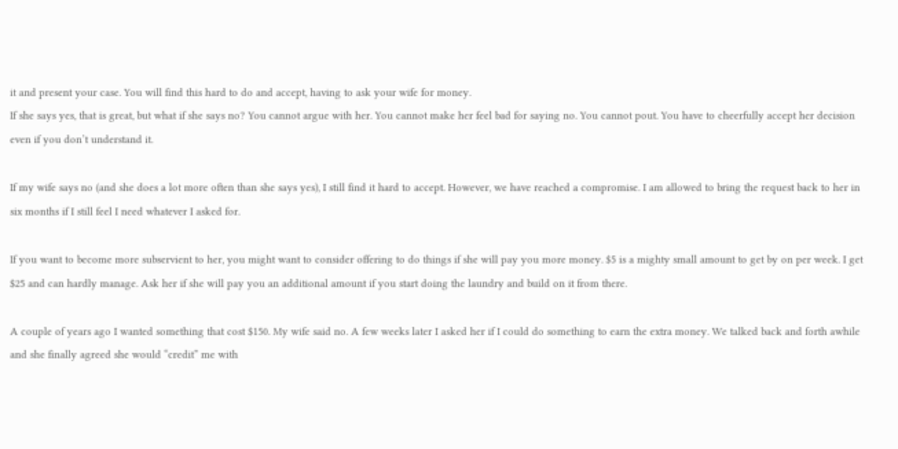it and present your case. You will find this hard to do and accept, having to ask your wife for money.
If she says yes, that is great, but what if she says no? You cannot argue with her. You cannot make her feel bad for saying no. You cannot pout. You have to cheerfully accept her decision even if you don’t understand it.

If my wife says no (and she does a lot more often than she says yes), I still find it hard to accept. However, we have reached a compromise. I am allowed to bring the request back to her in six months if I still feel I need whatever I asked for.

If you want to become more subservient to her, you might want to consider offering to do things if she will pay you more money. $5 is a mighty small amount to get by on per week. I get $25 and can hardly manage. Ask her if she will pay you an additional amount if you start doing the laundry and build on it from there.

A couple of years ago I wanted something that cost $150. My wife said no. A few weeks later I asked her if I could do something to earn the extra money. We talked back and forth awhile and she finally agreed she would “credit” me with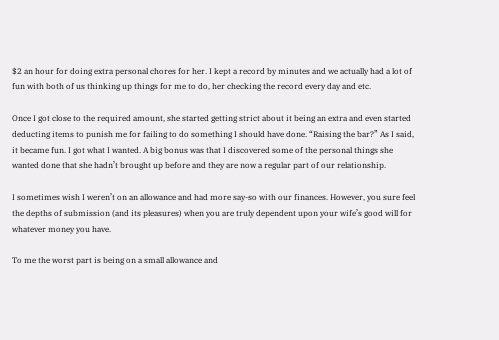$2 an hour for doing extra personal chores for her. I kept a record by minutes and we actually had a lot of fun with both of us thinking up things for me to do, her checking the record every day and etc.

Once I got close to the required amount, she started getting strict about it being an extra and even started deducting items to punish me for failing to do something I should have done. “Raising the bar?” As I said, it became fun. I got what I wanted. A big bonus was that I discovered some of the personal things she wanted done that she hadn’t brought up before and they are now a regular part of our relationship.

I sometimes wish I weren’t on an allowance and had more say-so with our finances. However, you sure feel the depths of submission (and its pleasures) when you are truly dependent upon your wife’s good will for whatever money you have.

To me the worst part is being on a small allowance and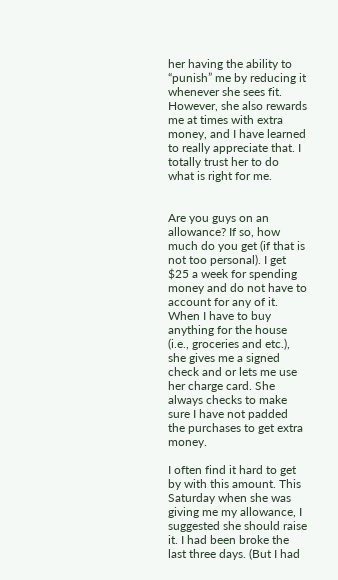her having the ability to “punish” me by reducing it whenever she sees fit. However, she also rewards me at times with extra money, and I have learned to really appreciate that. I totally trust her to do what is right for me.


Are you guys on an allowance? If so, how much do you get (if that is not too personal). I get $25 a week for spending money and do not have to account for any of it. When I have to buy anything for the house (i.e., groceries and etc.), she gives me a signed check and or lets me use her charge card. She always checks to make sure I have not padded the purchases to get extra money.

I often find it hard to get by with this amount. This Saturday when she was giving me my allowance, I suggested she should raise it. I had been broke the last three days. (But I had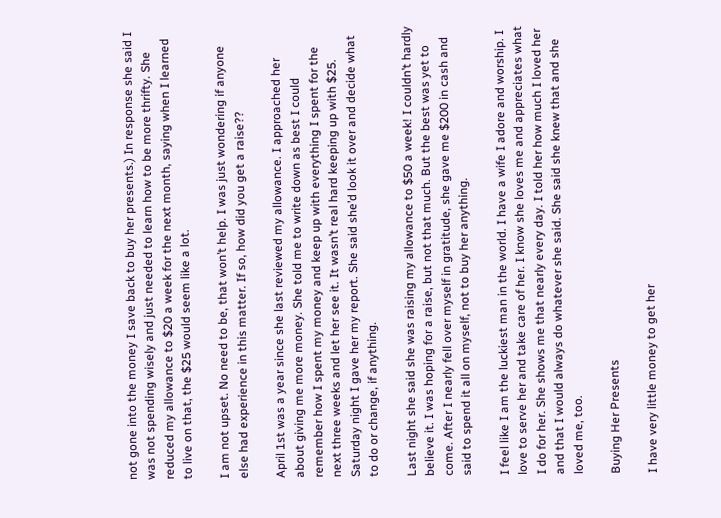not gone into the money I save back to buy her presents.) In response she said I was not spending wisely and just needed to learn how to be more thrifty. She reduced my allowance to $20 a week for the next month, saying when I learned to live on that, the $25 would seem like a lot.

I am not upset. No need to be, that won’t help. I was just wondering if anyone else had experience in this matter. If so, how did you get a raise??

April 1st was a year since she last reviewed my allowance. I approached her about giving me more money. She told me to write down as best I could remember how I spent my money and keep up with everything I spent for the next three weeks and let her see it. It wasn’t real hard keeping up with $25. Saturday night I gave her my report. She said she’d look it over and decide what to do or change, if anything.

Last night she said she was raising my allowance to $50 a week! I couldn’t hardly believe it. I was hoping for a raise, but not that much. But the best was yet to come. After I nearly fell over myself in gratitude, she gave me $200 in cash and said to spend it all on myself, not to buy her anything.

I feel like I am the luckiest man in the world. I have a wife I adore and worship. I love to serve her and take care of her. I know she loves me and appreciates what I do for her. She shows me that nearly every day. I told her how much I loved her and that I would always do whatever she said. She said she knew that and she loved me, too.

Buying Her Presents

I have very little money to get her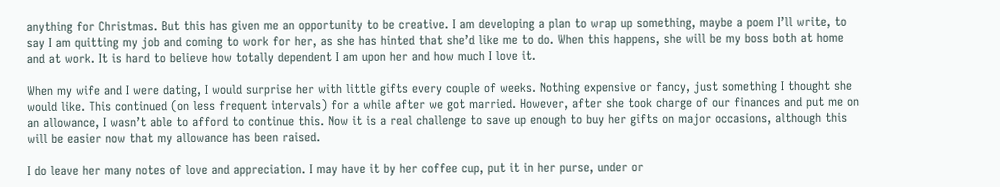anything for Christmas. But this has given me an opportunity to be creative. I am developing a plan to wrap up something, maybe a poem I’ll write, to say I am quitting my job and coming to work for her, as she has hinted that she’d like me to do. When this happens, she will be my boss both at home and at work. It is hard to believe how totally dependent I am upon her and how much I love it.

When my wife and I were dating, I would surprise her with little gifts every couple of weeks. Nothing expensive or fancy, just something I thought she would like. This continued (on less frequent intervals) for a while after we got married. However, after she took charge of our finances and put me on an allowance, I wasn’t able to afford to continue this. Now it is a real challenge to save up enough to buy her gifts on major occasions, although this will be easier now that my allowance has been raised.

I do leave her many notes of love and appreciation. I may have it by her coffee cup, put it in her purse, under or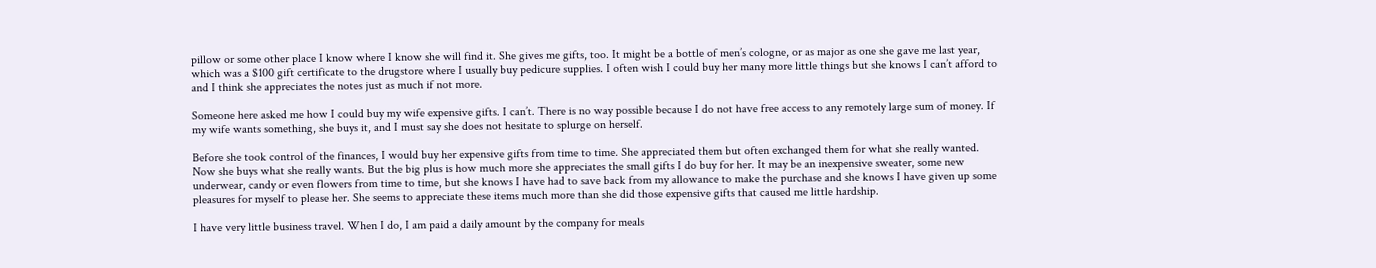pillow or some other place I know where I know she will find it. She gives me gifts, too. It might be a bottle of men’s cologne, or as major as one she gave me last year, which was a $100 gift certificate to the drugstore where I usually buy pedicure supplies. I often wish I could buy her many more little things but she knows I can’t afford to and I think she appreciates the notes just as much if not more.

Someone here asked me how I could buy my wife expensive gifts. I can’t. There is no way possible because I do not have free access to any remotely large sum of money. If my wife wants something, she buys it, and I must say she does not hesitate to splurge on herself.

Before she took control of the finances, I would buy her expensive gifts from time to time. She appreciated them but often exchanged them for what she really wanted. Now she buys what she really wants. But the big plus is how much more she appreciates the small gifts I do buy for her. It may be an inexpensive sweater, some new underwear, candy or even flowers from time to time, but she knows I have had to save back from my allowance to make the purchase and she knows I have given up some pleasures for myself to please her. She seems to appreciate these items much more than she did those expensive gifts that caused me little hardship.

I have very little business travel. When I do, I am paid a daily amount by the company for meals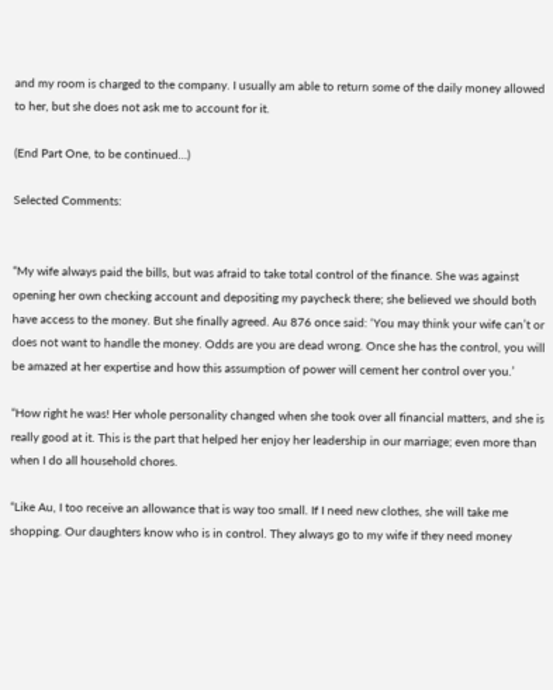and my room is charged to the company. I usually am able to return some of the daily money allowed to her, but she does not ask me to account for it.

(End Part One, to be continued…)

Selected Comments:


“My wife always paid the bills, but was afraid to take total control of the finance. She was against opening her own checking account and depositing my paycheck there; she believed we should both have access to the money. But she finally agreed. Au 876 once said: ‘You may think your wife can’t or does not want to handle the money. Odds are you are dead wrong. Once she has the control, you will be amazed at her expertise and how this assumption of power will cement her control over you.’

“How right he was! Her whole personality changed when she took over all financial matters, and she is really good at it. This is the part that helped her enjoy her leadership in our marriage; even more than when I do all household chores.

“Like Au, I too receive an allowance that is way too small. If I need new clothes, she will take me shopping. Our daughters know who is in control. They always go to my wife if they need money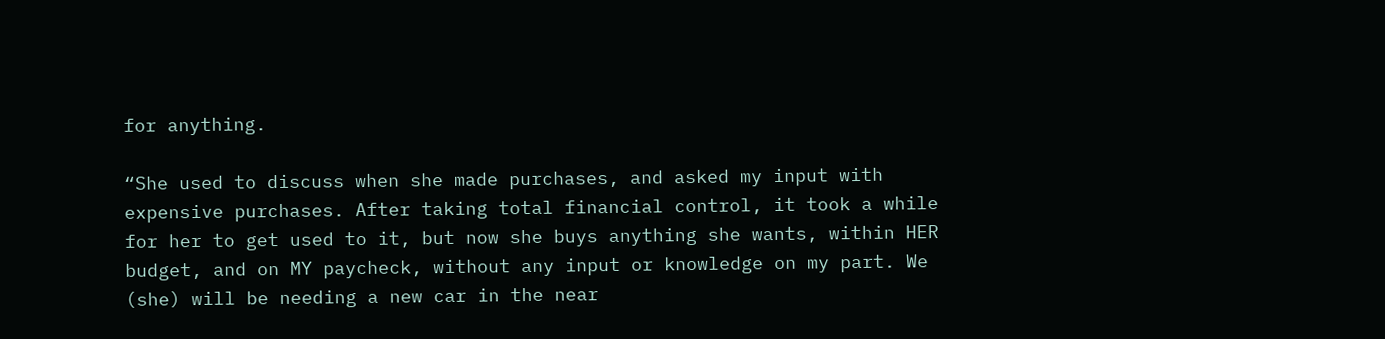for anything.

“She used to discuss when she made purchases, and asked my input with expensive purchases. After taking total financial control, it took a while for her to get used to it, but now she buys anything she wants, within HER budget, and on MY paycheck, without any input or knowledge on my part. We (she) will be needing a new car in the near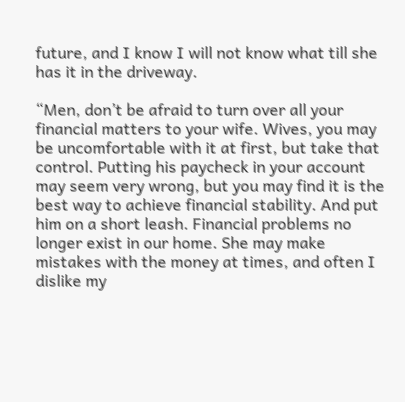future, and I know I will not know what till she has it in the driveway.

“Men, don’t be afraid to turn over all your financial matters to your wife. Wives, you may be uncomfortable with it at first, but take that control. Putting his paycheck in your account may seem very wrong, but you may find it is the best way to achieve financial stability. And put him on a short leash. Financial problems no longer exist in our home. She may make mistakes with the money at times, and often I dislike my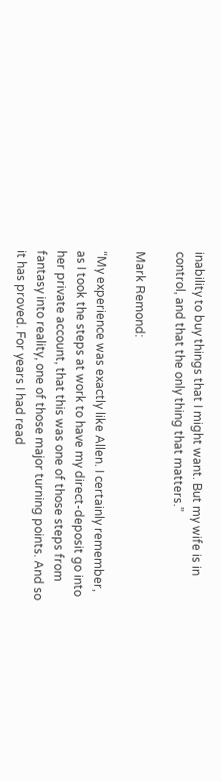inability to buy things that I might want. But my wife is in control, and that the only thing that matters.”

Mark Remond:

“My experience was exactly like Allen. I certainly remember, as I took the steps at work to have my direct-deposit go into her private account, that this was one of those steps from fantasy into reality, one of those major turning points. And so it has proved. For years I had read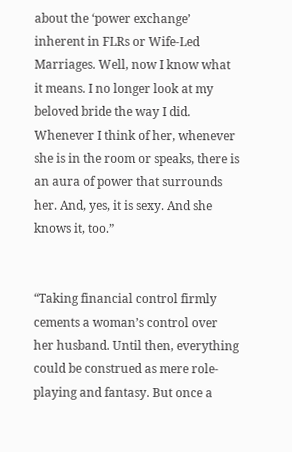about the ‘power exchange’ inherent in FLRs or Wife-Led Marriages. Well, now I know what it means. I no longer look at my beloved bride the way I did. Whenever I think of her, whenever she is in the room or speaks, there is an aura of power that surrounds her. And, yes, it is sexy. And she knows it, too.”


“Taking financial control firmly cements a woman’s control over her husband. Until then, everything could be construed as mere role-playing and fantasy. But once a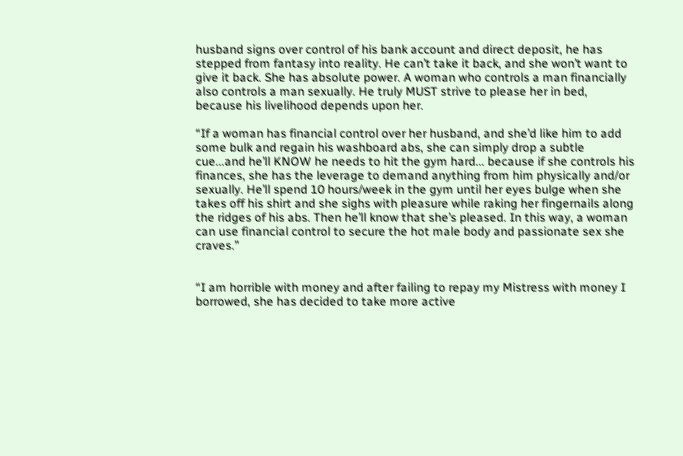husband signs over control of his bank account and direct deposit, he has stepped from fantasy into reality. He can’t take it back, and she won’t want to give it back. She has absolute power. A woman who controls a man financially also controls a man sexually. He truly MUST strive to please her in bed, because his livelihood depends upon her.

“If a woman has financial control over her husband, and she’d like him to add some bulk and regain his washboard abs, she can simply drop a subtle cue...and he’ll KNOW he needs to hit the gym hard... because if she controls his finances, she has the leverage to demand anything from him physically and/or sexually. He’ll spend 10 hours/week in the gym until her eyes bulge when she takes off his shirt and she sighs with pleasure while raking her fingernails along the ridges of his abs. Then he’ll know that she’s pleased. In this way, a woman can use financial control to secure the hot male body and passionate sex she craves.”


“I am horrible with money and after failing to repay my Mistress with money I borrowed, she has decided to take more active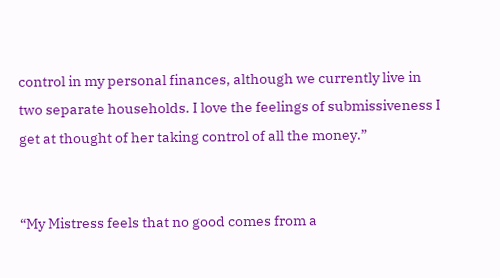control in my personal finances, although we currently live in two separate households. I love the feelings of submissiveness I get at thought of her taking control of all the money.”


“My Mistress feels that no good comes from a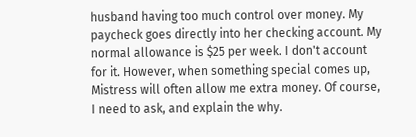husband having too much control over money. My paycheck goes directly into her checking account. My normal allowance is $25 per week. I don't account for it. However, when something special comes up, Mistress will often allow me extra money. Of course, I need to ask, and explain the why.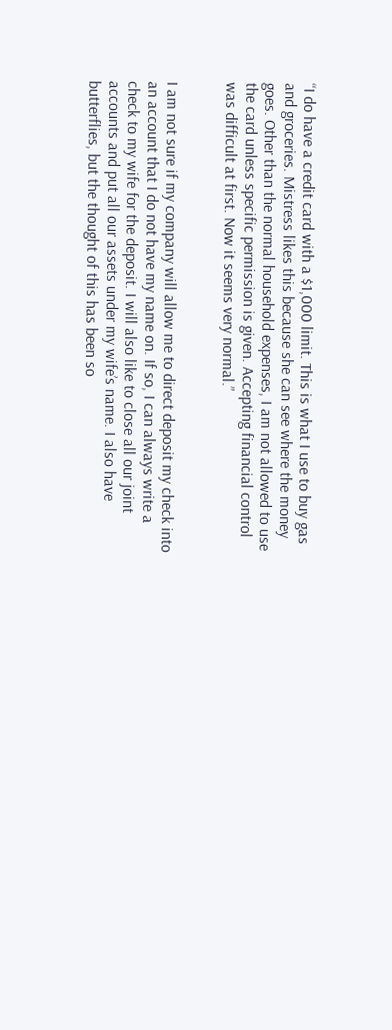“I do have a credit card with a $1,000 limit. This is what I use to buy gas and groceries. Mistress likes this because she can see where the money goes. Other than the normal household expenses, I am not allowed to use the card unless specific permission is given. Accepting financial control was difficult at first. Now it seems very normal.”


I am not sure if my company will allow me to direct deposit my check into an account that I do not have my name on. If so, I can always write a check to my wife for the deposit. I will also like to close all our joint accounts and put all our assets under my wife’s name. I also have butterflies, but the thought of this has been so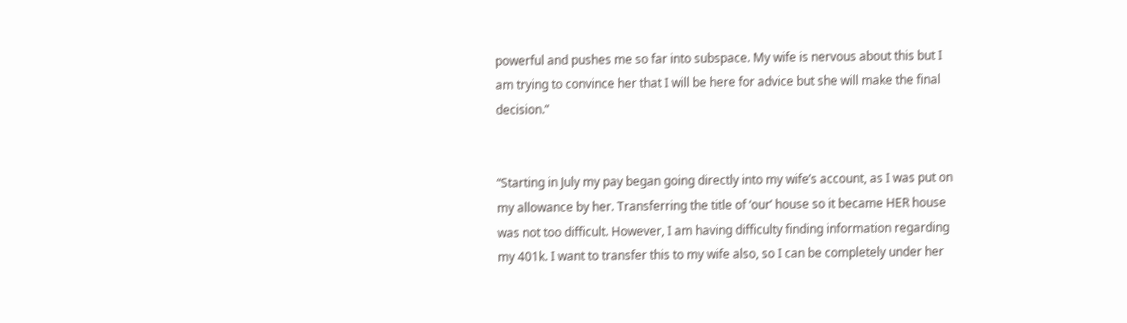powerful and pushes me so far into subspace. My wife is nervous about this but I am trying to convince her that I will be here for advice but she will make the final decision.”


“Starting in July my pay began going directly into my wife’s account, as I was put on my allowance by her. Transferring the title of ‘our’ house so it became HER house was not too difficult. However, I am having difficulty finding information regarding my 401k. I want to transfer this to my wife also, so I can be completely under her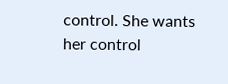control. She wants her control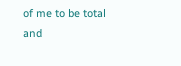of me to be total and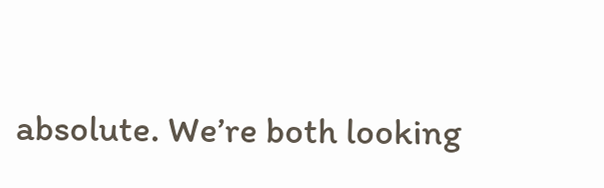absolute. We’re both looking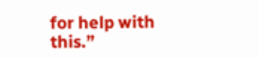for help with this.”